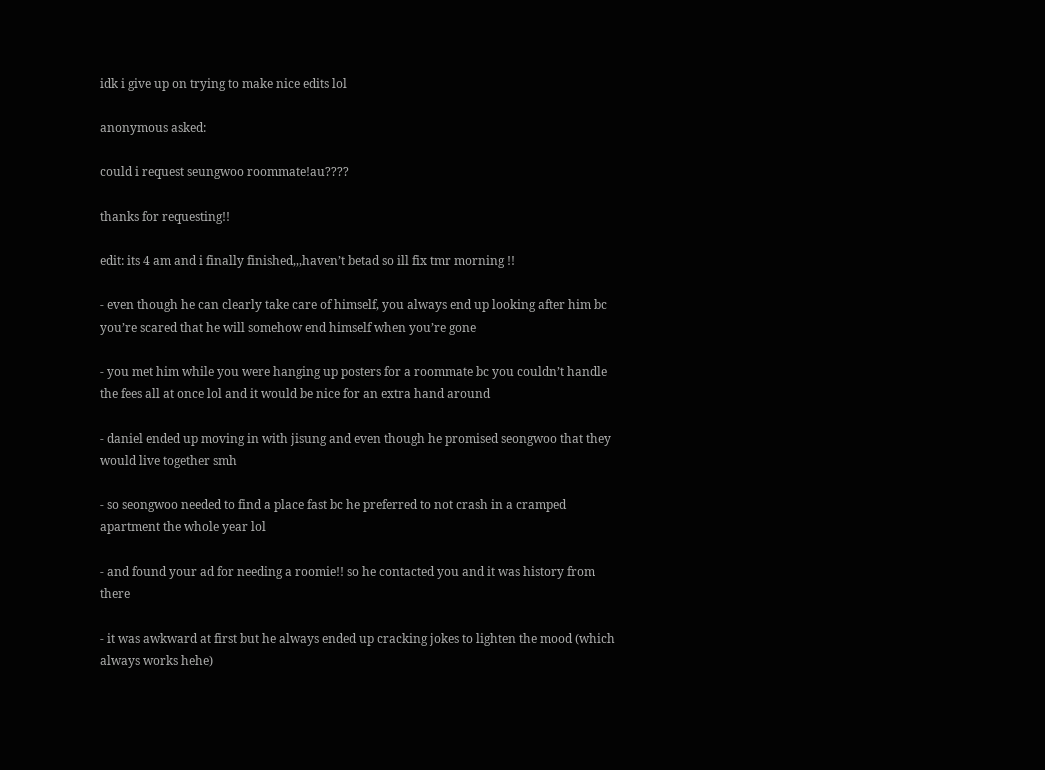idk i give up on trying to make nice edits lol

anonymous asked:

could i request seungwoo roommate!au????

thanks for requesting!!

edit: its 4 am and i finally finished,,,haven’t betad so ill fix tmr morning !!

- even though he can clearly take care of himself, you always end up looking after him bc you’re scared that he will somehow end himself when you’re gone

- you met him while you were hanging up posters for a roommate bc you couldn’t handle the fees all at once lol and it would be nice for an extra hand around

- daniel ended up moving in with jisung and even though he promised seongwoo that they would live together smh

- so seongwoo needed to find a place fast bc he preferred to not crash in a cramped apartment the whole year lol

- and found your ad for needing a roomie!! so he contacted you and it was history from there

- it was awkward at first but he always ended up cracking jokes to lighten the mood (which always works hehe)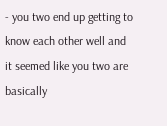- you two end up getting to know each other well and it seemed like you two are basically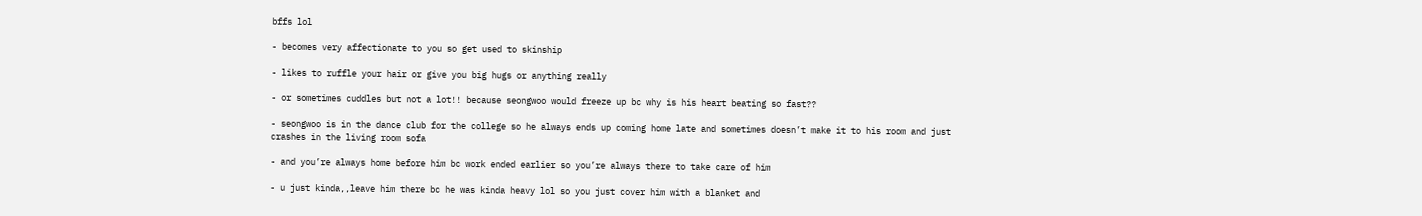bffs lol

- becomes very affectionate to you so get used to skinship

- likes to ruffle your hair or give you big hugs or anything really

- or sometimes cuddles but not a lot!! because seongwoo would freeze up bc why is his heart beating so fast??

- seongwoo is in the dance club for the college so he always ends up coming home late and sometimes doesn’t make it to his room and just crashes in the living room sofa

- and you’re always home before him bc work ended earlier so you’re always there to take care of him

- u just kinda,,leave him there bc he was kinda heavy lol so you just cover him with a blanket and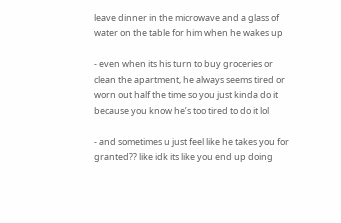leave dinner in the microwave and a glass of water on the table for him when he wakes up

- even when its his turn to buy groceries or clean the apartment, he always seems tired or worn out half the time so you just kinda do it because you know he’s too tired to do it lol

- and sometimes u just feel like he takes you for granted?? like idk its like you end up doing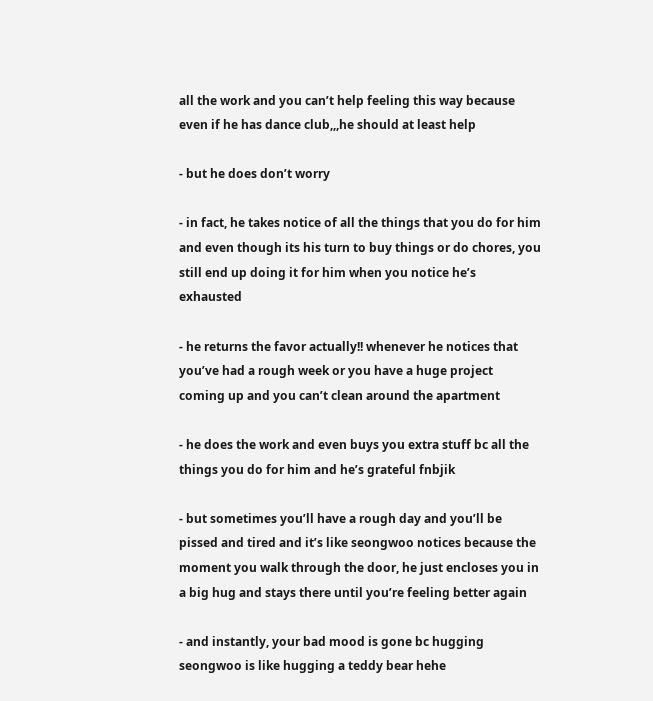all the work and you can’t help feeling this way because even if he has dance club,,,he should at least help

- but he does don’t worry

- in fact, he takes notice of all the things that you do for him and even though its his turn to buy things or do chores, you still end up doing it for him when you notice he’s exhausted

- he returns the favor actually!! whenever he notices that you’ve had a rough week or you have a huge project coming up and you can’t clean around the apartment

- he does the work and even buys you extra stuff bc all the things you do for him and he’s grateful fnbjik

- but sometimes you’ll have a rough day and you’ll be pissed and tired and it’s like seongwoo notices because the moment you walk through the door, he just encloses you in a big hug and stays there until you’re feeling better again

- and instantly, your bad mood is gone bc hugging seongwoo is like hugging a teddy bear hehe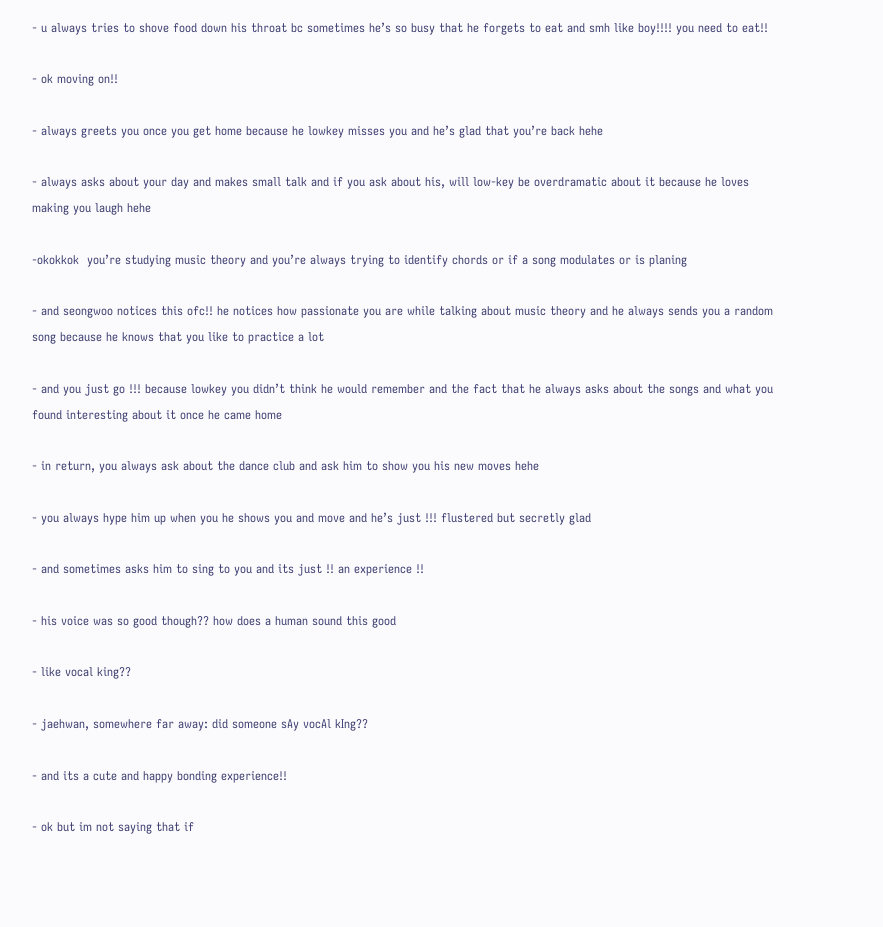- u always tries to shove food down his throat bc sometimes he’s so busy that he forgets to eat and smh like boy!!!! you need to eat!!

- ok moving on!!

- always greets you once you get home because he lowkey misses you and he’s glad that you’re back hehe

- always asks about your day and makes small talk and if you ask about his, will low-key be overdramatic about it because he loves making you laugh hehe

-okokkok  you’re studying music theory and you’re always trying to identify chords or if a song modulates or is planing

- and seongwoo notices this ofc!! he notices how passionate you are while talking about music theory and he always sends you a random song because he knows that you like to practice a lot

- and you just go !!! because lowkey you didn’t think he would remember and the fact that he always asks about the songs and what you found interesting about it once he came home

- in return, you always ask about the dance club and ask him to show you his new moves hehe

- you always hype him up when you he shows you and move and he’s just !!! flustered but secretly glad

- and sometimes asks him to sing to you and its just !! an experience !!

- his voice was so good though?? how does a human sound this good

- like vocal king??

- jaehwan, somewhere far away: did someone sAy vocAl kIng??

- and its a cute and happy bonding experience!!

- ok but im not saying that if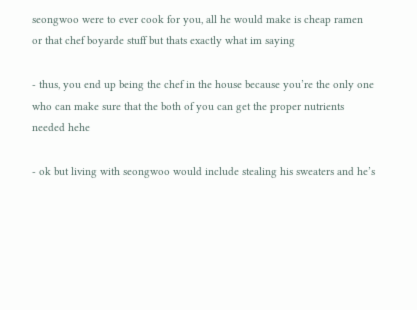seongwoo were to ever cook for you, all he would make is cheap ramen or that chef boyarde stuff but thats exactly what im saying

- thus, you end up being the chef in the house because you’re the only one who can make sure that the both of you can get the proper nutrients needed hehe

- ok but living with seongwoo would include stealing his sweaters and he’s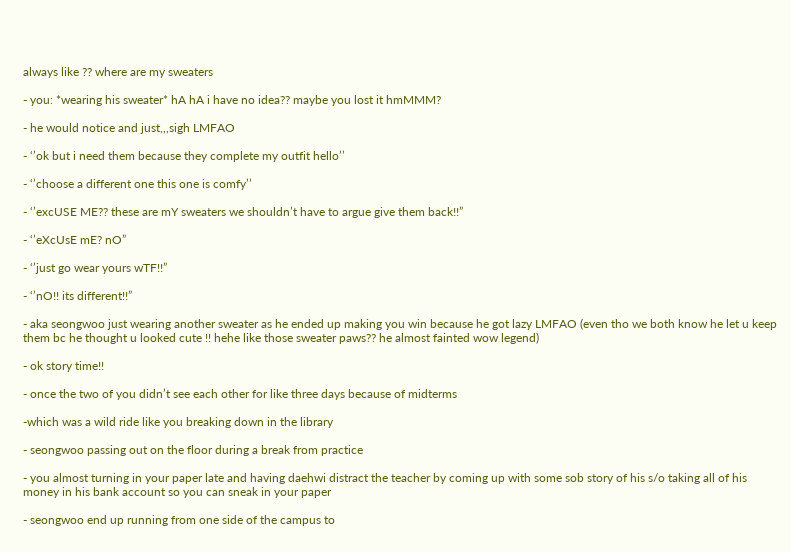always like ?? where are my sweaters

- you: *wearing his sweater* hA hA i have no idea?? maybe you lost it hmMMM?

- he would notice and just,,,sigh LMFAO

- ‘’ok but i need them because they complete my outfit hello’’

- ‘’choose a different one this one is comfy’’

- ‘’excUSE ME?? these are mY sweaters we shouldn’t have to argue give them back!!”

- ‘’eXcUsE mE? nO”

- ‘’just go wear yours wTF!!”

- ‘’nO!! its different!!”

- aka seongwoo just wearing another sweater as he ended up making you win because he got lazy LMFAO (even tho we both know he let u keep them bc he thought u looked cute !! hehe like those sweater paws?? he almost fainted wow legend)

- ok story time!!

- once the two of you didn’t see each other for like three days because of midterms

-which was a wild ride like you breaking down in the library

- seongwoo passing out on the floor during a break from practice

- you almost turning in your paper late and having daehwi distract the teacher by coming up with some sob story of his s/o taking all of his money in his bank account so you can sneak in your paper

- seongwoo end up running from one side of the campus to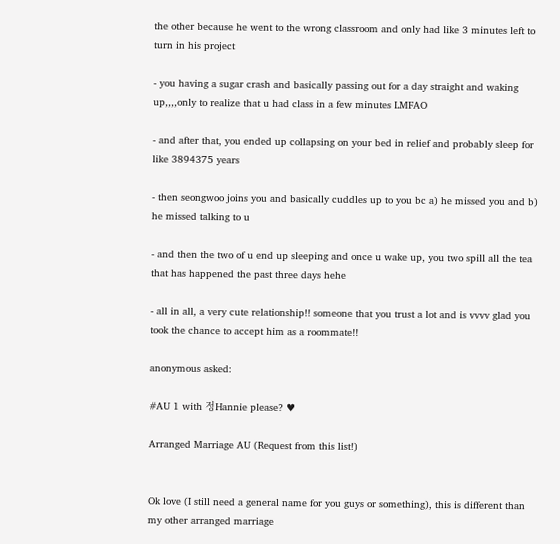the other because he went to the wrong classroom and only had like 3 minutes left to turn in his project

- you having a sugar crash and basically passing out for a day straight and waking up,,,,only to realize that u had class in a few minutes LMFAO

- and after that, you ended up collapsing on your bed in relief and probably sleep for like 3894375 years

- then seongwoo joins you and basically cuddles up to you bc a) he missed you and b) he missed talking to u

- and then the two of u end up sleeping and once u wake up, you two spill all the tea that has happened the past three days hehe

- all in all, a very cute relationship!! someone that you trust a lot and is vvvv glad you took the chance to accept him as a roommate!!

anonymous asked:

#AU 1 with 정Hannie please? ♥

Arranged Marriage AU (Request from this list!)


Ok love (I still need a general name for you guys or something), this is different than my other arranged marriage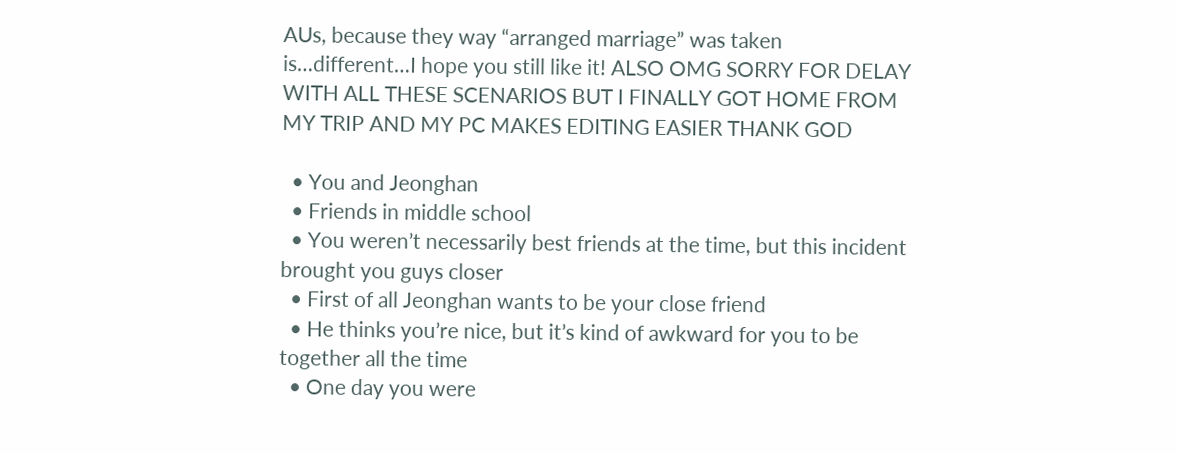AUs, because they way “arranged marriage” was taken is…different…I hope you still like it! ALSO OMG SORRY FOR DELAY WITH ALL THESE SCENARIOS BUT I FINALLY GOT HOME FROM MY TRIP AND MY PC MAKES EDITING EASIER THANK GOD

  • You and Jeonghan
  • Friends in middle school
  • You weren’t necessarily best friends at the time, but this incident brought you guys closer
  • First of all Jeonghan wants to be your close friend
  • He thinks you’re nice, but it’s kind of awkward for you to be together all the time
  • One day you were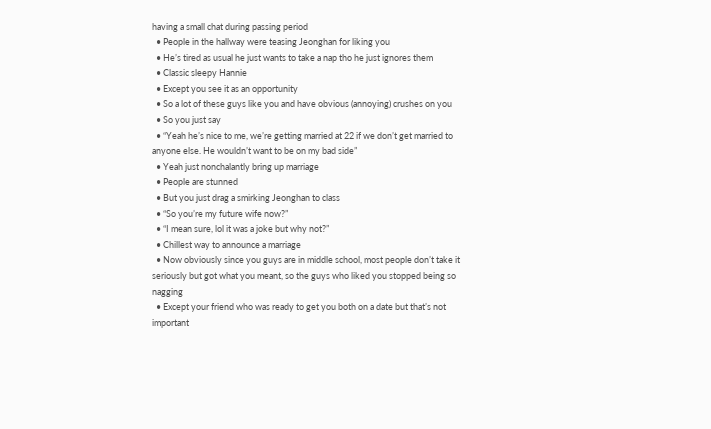having a small chat during passing period
  • People in the hallway were teasing Jeonghan for liking you
  • He’s tired as usual he just wants to take a nap tho he just ignores them
  • Classic sleepy Hannie
  • Except you see it as an opportunity
  • So a lot of these guys like you and have obvious (annoying) crushes on you
  • So you just say
  • “Yeah he’s nice to me, we’re getting married at 22 if we don’t get married to anyone else. He wouldn’t want to be on my bad side”
  • Yeah just nonchalantly bring up marriage
  • People are stunned
  • But you just drag a smirking Jeonghan to class
  • “So you’re my future wife now?”
  • “I mean sure, lol it was a joke but why not?”
  • Chillest way to announce a marriage
  • Now obviously since you guys are in middle school, most people don’t take it seriously but got what you meant, so the guys who liked you stopped being so nagging
  • Except your friend who was ready to get you both on a date but that’s not important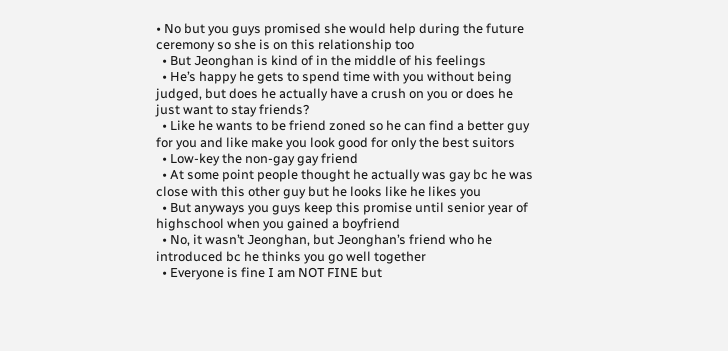• No but you guys promised she would help during the future ceremony so she is on this relationship too
  • But Jeonghan is kind of in the middle of his feelings
  • He’s happy he gets to spend time with you without being judged, but does he actually have a crush on you or does he just want to stay friends?
  • Like he wants to be friend zoned so he can find a better guy for you and like make you look good for only the best suitors
  • Low-key the non-gay gay friend
  • At some point people thought he actually was gay bc he was close with this other guy but he looks like he likes you
  • But anyways you guys keep this promise until senior year of highschool when you gained a boyfriend
  • No, it wasn’t Jeonghan, but Jeonghan’s friend who he introduced bc he thinks you go well together
  • Everyone is fine I am NOT FINE but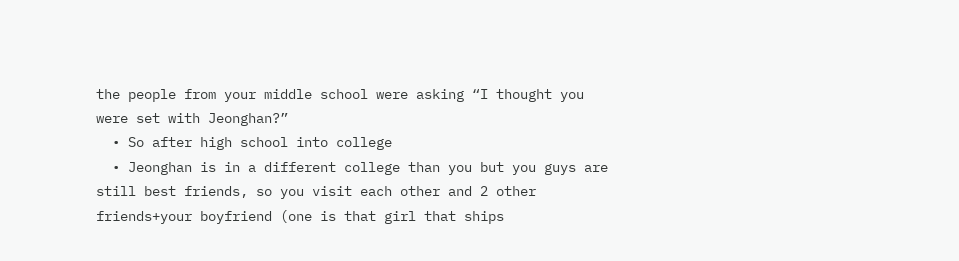the people from your middle school were asking “I thought you were set with Jeonghan?”
  • So after high school into college
  • Jeonghan is in a different college than you but you guys are still best friends, so you visit each other and 2 other friends+your boyfriend (one is that girl that ships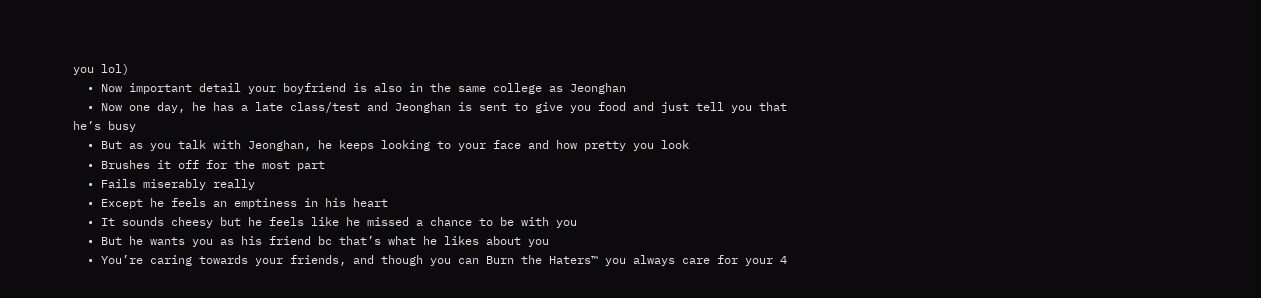you lol)
  • Now important detail your boyfriend is also in the same college as Jeonghan
  • Now one day, he has a late class/test and Jeonghan is sent to give you food and just tell you that he’s busy
  • But as you talk with Jeonghan, he keeps looking to your face and how pretty you look
  • Brushes it off for the most part
  • Fails miserably really
  • Except he feels an emptiness in his heart
  • It sounds cheesy but he feels like he missed a chance to be with you
  • But he wants you as his friend bc that’s what he likes about you
  • You’re caring towards your friends, and though you can Burn the Haters™ you always care for your 4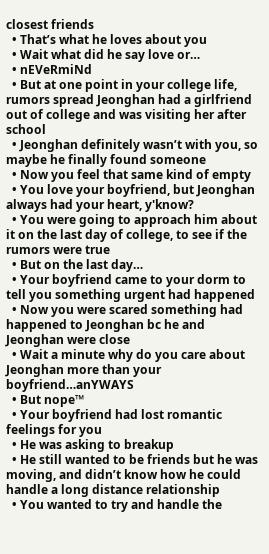closest friends
  • That’s what he loves about you
  • Wait what did he say love or…
  • nEVeRmiNd
  • But at one point in your college life, rumors spread Jeonghan had a girlfriend out of college and was visiting her after school
  • Jeonghan definitely wasn’t with you, so maybe he finally found someone
  • Now you feel that same kind of empty
  • You love your boyfriend, but Jeonghan always had your heart, y'know?
  • You were going to approach him about it on the last day of college, to see if the rumors were true
  • But on the last day…
  • Your boyfriend came to your dorm to tell you something urgent had happened
  • Now you were scared something had happened to Jeonghan bc he and Jeonghan were close
  • Wait a minute why do you care about Jeonghan more than your boyfriend…anYWAYS
  • But nope™
  • Your boyfriend had lost romantic feelings for you
  • He was asking to breakup
  • He still wanted to be friends but he was moving, and didn’t know how he could handle a long distance relationship
  • You wanted to try and handle the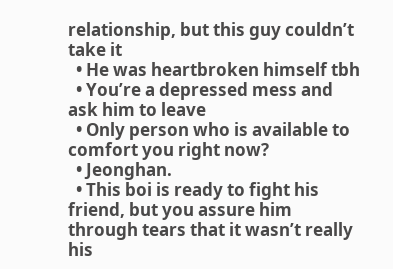relationship, but this guy couldn’t take it
  • He was heartbroken himself tbh
  • You’re a depressed mess and ask him to leave
  • Only person who is available to comfort you right now?
  • Jeonghan.
  • This boi is ready to fight his friend, but you assure him through tears that it wasn’t really his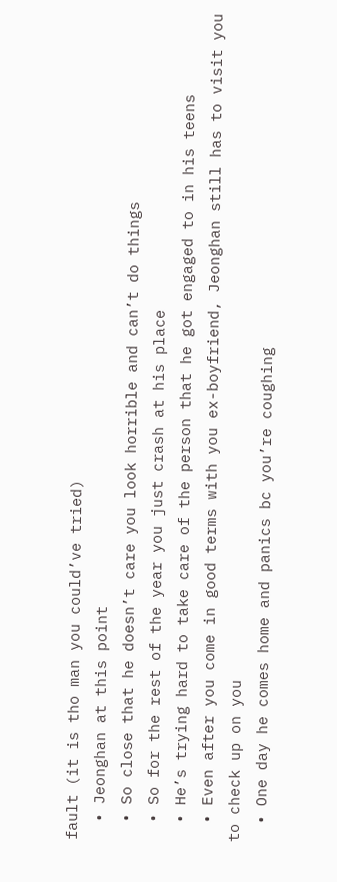fault (it is tho man you could’ve tried)
  • Jeonghan at this point
  • So close that he doesn’t care you look horrible and can’t do things
  • So for the rest of the year you just crash at his place
  • He’s trying hard to take care of the person that he got engaged to in his teens
  • Even after you come in good terms with you ex-boyfriend, Jeonghan still has to visit you to check up on you
  • One day he comes home and panics bc you’re coughing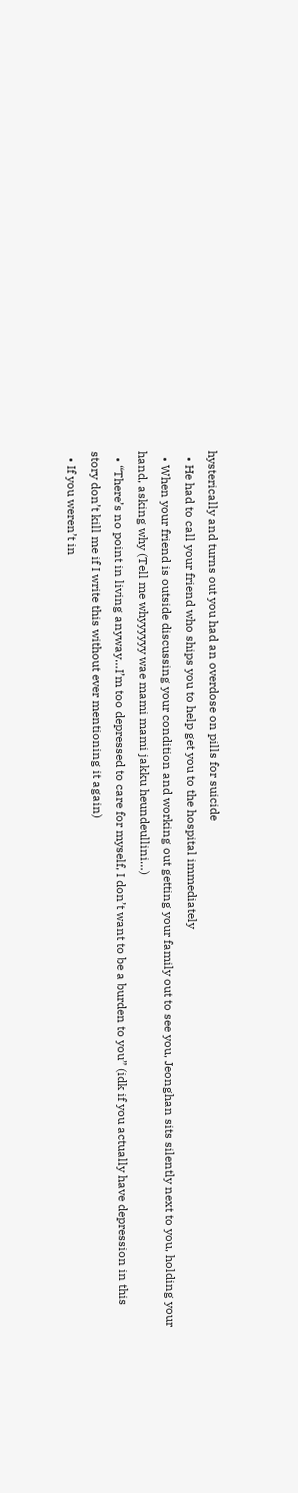hysterically and turns out you had an overdose on pills for suicide
  • He had to call your friend who ships you to help get you to the hospital immediately
  • When your friend is outside discussing your condition and working out getting your family out to see you, Jeonghan sits silently next to you, holding your hand, asking why (Tell me whyyyyyy wae mami mami jakku heundeullini…)
  • “There’s no point in living anyway…I’m too depressed to care for myself, I don’t want to be a burden to you” (idk if you actually have depression in this story don’t kill me if I write this without ever mentioning it again)
  • If you weren’t in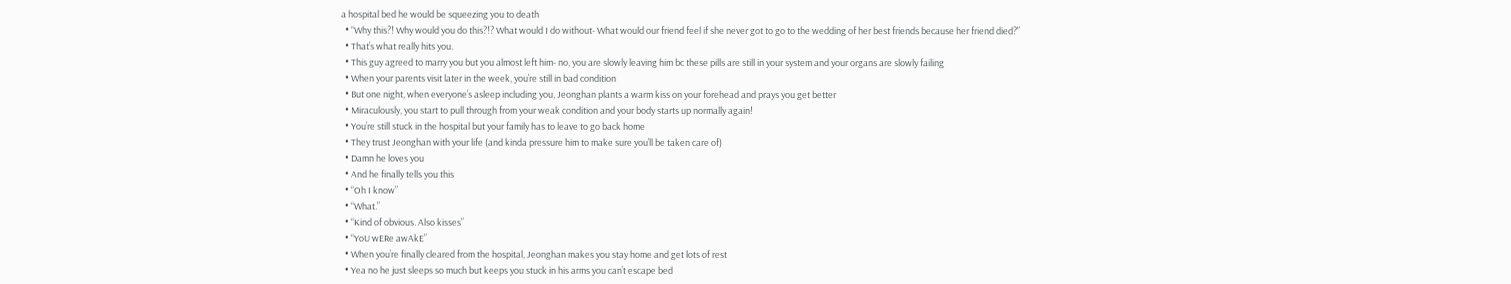a hospital bed he would be squeezing you to death
  • “Why this?! Why would you do this?!? What would I do without- What would our friend feel if she never got to go to the wedding of her best friends because her friend died?”
  • That’s what really hits you.
  • This guy agreed to marry you but you almost left him- no, you are slowly leaving him bc these pills are still in your system and your organs are slowly failing
  • When your parents visit later in the week, you’re still in bad condition
  • But one night, when everyone’s asleep including you, Jeonghan plants a warm kiss on your forehead and prays you get better
  • Miraculously, you start to pull through from your weak condition and your body starts up normally again!
  • You’re still stuck in the hospital but your family has to leave to go back home
  • They trust Jeonghan with your life (and kinda pressure him to make sure you’ll be taken care of)
  • Damn he loves you
  • And he finally tells you this
  • “Oh I know”
  • “What.”
  • “Kind of obvious. Also kisses”
  • “YoU wERe awAkE”
  • When you’re finally cleared from the hospital, Jeonghan makes you stay home and get lots of rest
  • Yea no he just sleeps so much but keeps you stuck in his arms you can’t escape bed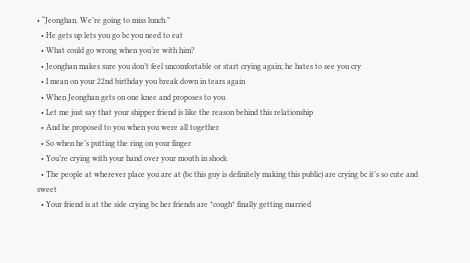• “Jeonghan. We’re going to miss lunch.”
  • He gets up lets you go bc you need to eat
  • What could go wrong when you’re with him?
  • Jeonghan makes sure you don’t feel uncomfortable or start crying again; he hates to see you cry
  • I mean on your 22nd birthday you break down in tears again
  • When Jeonghan gets on one knee and proposes to you
  • Let me just say that your shipper friend is like the reason behind this relationship
  • And he proposed to you when you were all together
  • So when he’s putting the ring on your finger
  • You’re crying with your hand over your mouth in shock
  • The people at wherever place you are at (bc this guy is definitely making this public) are crying bc it’s so cute and sweet
  • Your friend is at the side crying bc her friends are *cough* finally getting married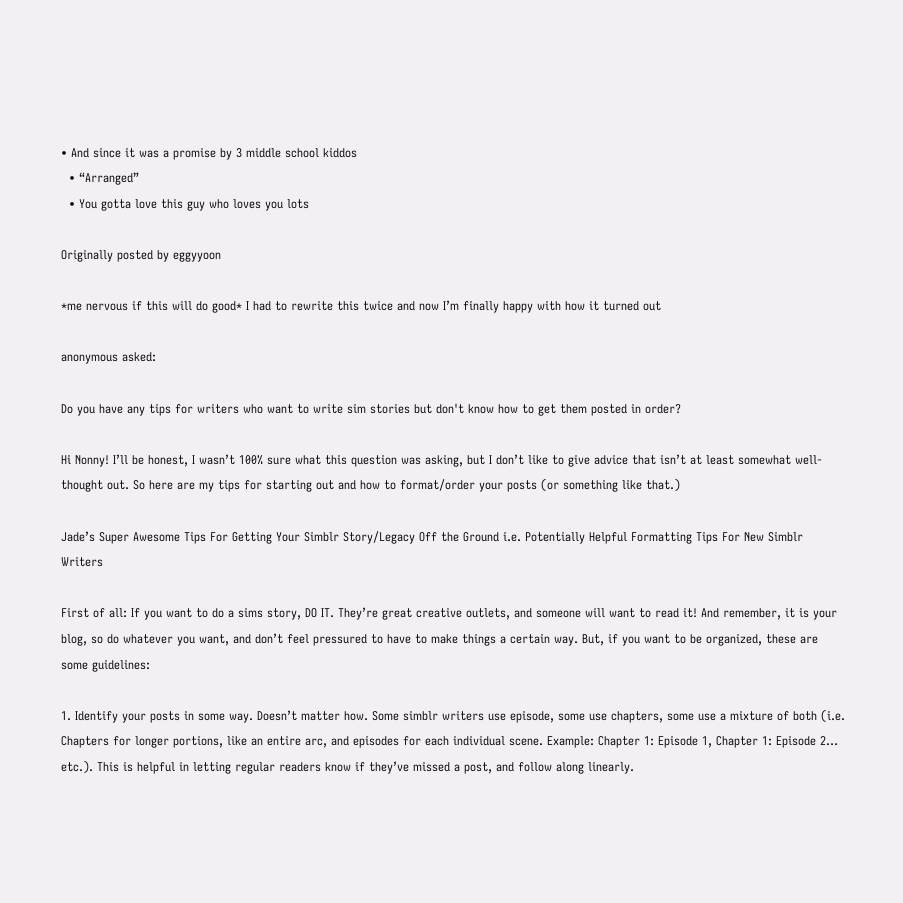• And since it was a promise by 3 middle school kiddos
  • “Arranged”
  • You gotta love this guy who loves you lots

Originally posted by eggyyoon

*me nervous if this will do good* I had to rewrite this twice and now I’m finally happy with how it turned out

anonymous asked:

Do you have any tips for writers who want to write sim stories but don't know how to get them posted in order?

Hi Nonny! I’ll be honest, I wasn’t 100% sure what this question was asking, but I don’t like to give advice that isn’t at least somewhat well-thought out. So here are my tips for starting out and how to format/order your posts (or something like that.)

Jade’s Super Awesome Tips For Getting Your Simblr Story/Legacy Off the Ground i.e. Potentially Helpful Formatting Tips For New Simblr Writers

First of all: If you want to do a sims story, DO IT. They’re great creative outlets, and someone will want to read it! And remember, it is your blog, so do whatever you want, and don’t feel pressured to have to make things a certain way. But, if you want to be organized, these are some guidelines:

1. Identify your posts in some way. Doesn’t matter how. Some simblr writers use episode, some use chapters, some use a mixture of both (i.e. Chapters for longer portions, like an entire arc, and episodes for each individual scene. Example: Chapter 1: Episode 1, Chapter 1: Episode 2… etc.). This is helpful in letting regular readers know if they’ve missed a post, and follow along linearly.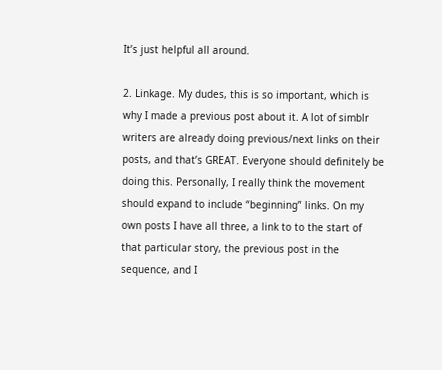It’s just helpful all around.

2. Linkage. My dudes, this is so important, which is why I made a previous post about it. A lot of simblr writers are already doing previous/next links on their posts, and that’s GREAT. Everyone should definitely be doing this. Personally, I really think the movement should expand to include “beginning” links. On my own posts I have all three, a link to to the start of that particular story, the previous post in the sequence, and I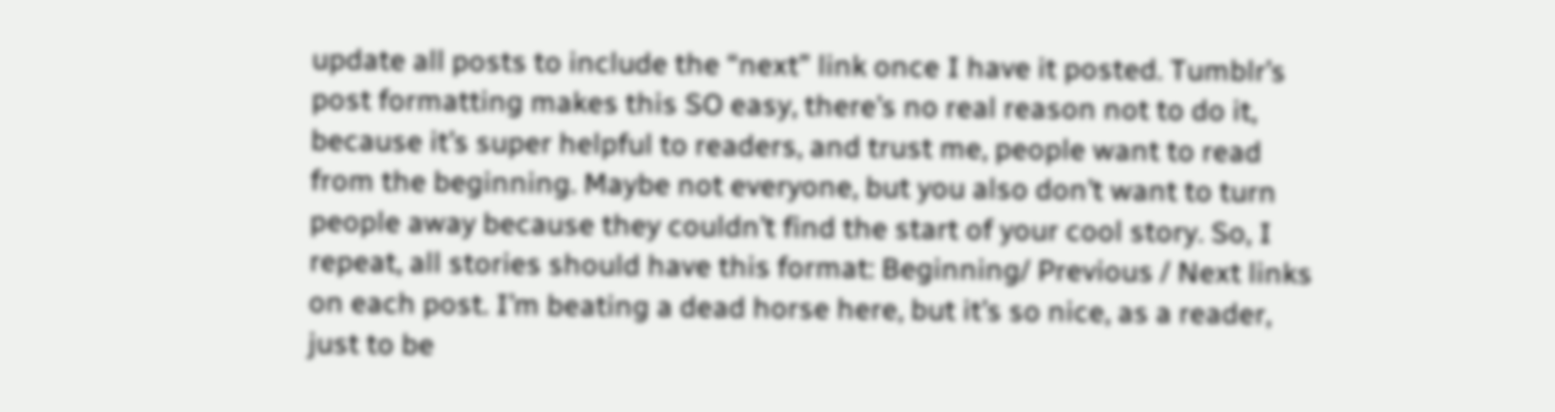update all posts to include the “next” link once I have it posted. Tumblr’s post formatting makes this SO easy, there’s no real reason not to do it, because it’s super helpful to readers, and trust me, people want to read from the beginning. Maybe not everyone, but you also don’t want to turn people away because they couldn’t find the start of your cool story. So, I repeat, all stories should have this format: Beginning/ Previous / Next links on each post. I’m beating a dead horse here, but it’s so nice, as a reader, just to be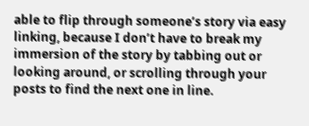able to flip through someone’s story via easy linking, because I don’t have to break my immersion of the story by tabbing out or looking around, or scrolling through your posts to find the next one in line.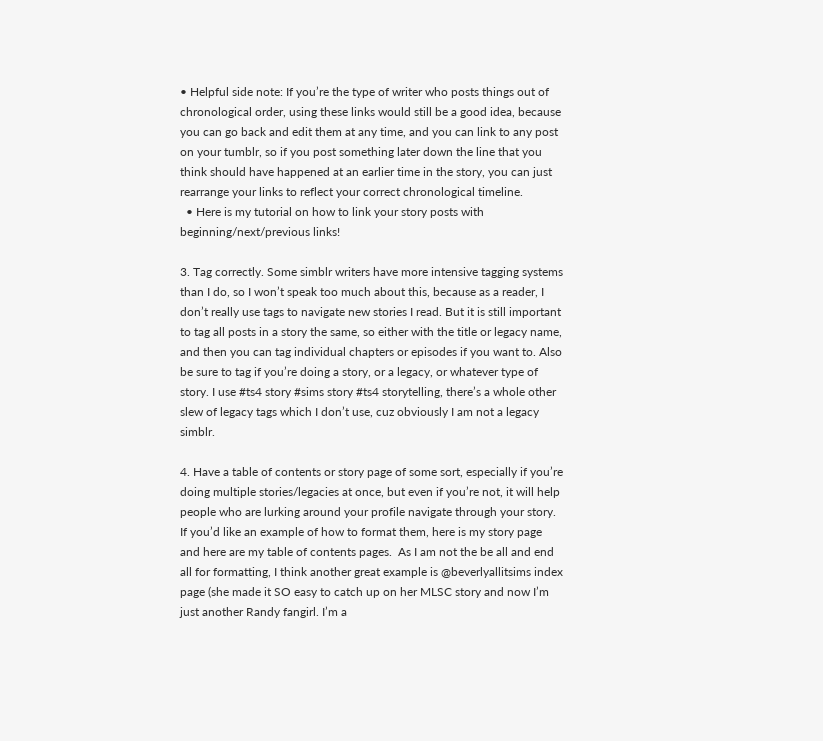• Helpful side note: If you’re the type of writer who posts things out of chronological order, using these links would still be a good idea, because you can go back and edit them at any time, and you can link to any post on your tumblr, so if you post something later down the line that you think should have happened at an earlier time in the story, you can just rearrange your links to reflect your correct chronological timeline.
  • Here is my tutorial on how to link your story posts with beginning/next/previous links!

3. Tag correctly. Some simblr writers have more intensive tagging systems than I do, so I won’t speak too much about this, because as a reader, I don’t really use tags to navigate new stories I read. But it is still important to tag all posts in a story the same, so either with the title or legacy name, and then you can tag individual chapters or episodes if you want to. Also be sure to tag if you’re doing a story, or a legacy, or whatever type of story. I use #ts4 story #sims story #ts4 storytelling, there’s a whole other slew of legacy tags which I don’t use, cuz obviously I am not a legacy simblr.

4. Have a table of contents or story page of some sort, especially if you’re doing multiple stories/legacies at once, but even if you’re not, it will help people who are lurking around your profile navigate through your story. If you’d like an example of how to format them, here is my story page and here are my table of contents pages.  As I am not the be all and end all for formatting, I think another great example is @beverlyallitsims index page (she made it SO easy to catch up on her MLSC story and now I’m just another Randy fangirl. I’m a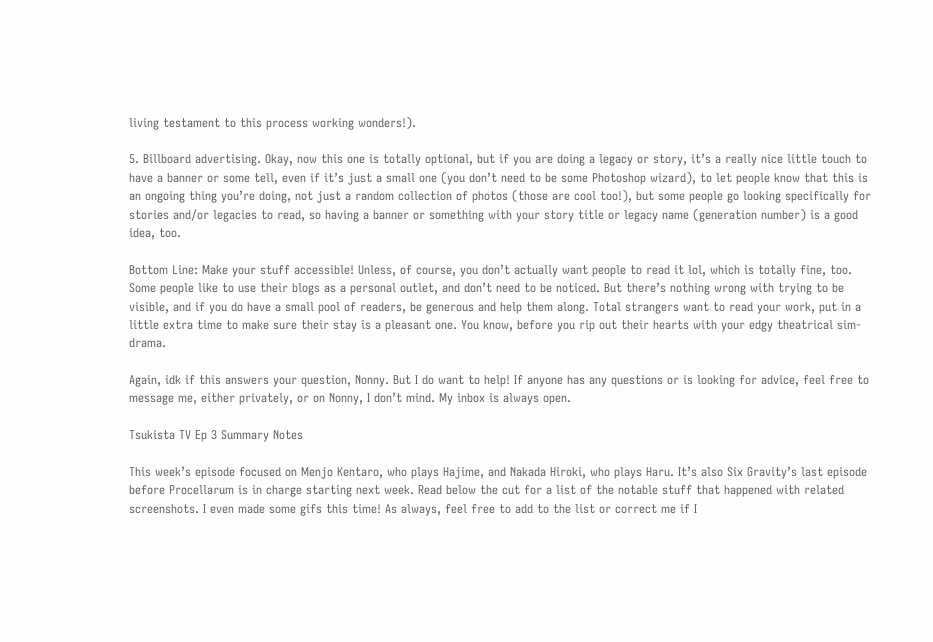living testament to this process working wonders!).

5. Billboard advertising. Okay, now this one is totally optional, but if you are doing a legacy or story, it’s a really nice little touch to have a banner or some tell, even if it’s just a small one (you don’t need to be some Photoshop wizard), to let people know that this is an ongoing thing you’re doing, not just a random collection of photos (those are cool too!), but some people go looking specifically for stories and/or legacies to read, so having a banner or something with your story title or legacy name (generation number) is a good idea, too.

Bottom Line: Make your stuff accessible! Unless, of course, you don’t actually want people to read it lol, which is totally fine, too. Some people like to use their blogs as a personal outlet, and don’t need to be noticed. But there’s nothing wrong with trying to be visible, and if you do have a small pool of readers, be generous and help them along. Total strangers want to read your work, put in a little extra time to make sure their stay is a pleasant one. You know, before you rip out their hearts with your edgy theatrical sim-drama.

Again, idk if this answers your question, Nonny. But I do want to help! If anyone has any questions or is looking for advice, feel free to message me, either privately, or on Nonny, I don’t mind. My inbox is always open.

Tsukista TV Ep 3 Summary Notes

This week’s episode focused on Menjo Kentaro, who plays Hajime, and Nakada Hiroki, who plays Haru. It’s also Six Gravity’s last episode before Procellarum is in charge starting next week. Read below the cut for a list of the notable stuff that happened with related screenshots. I even made some gifs this time! As always, feel free to add to the list or correct me if I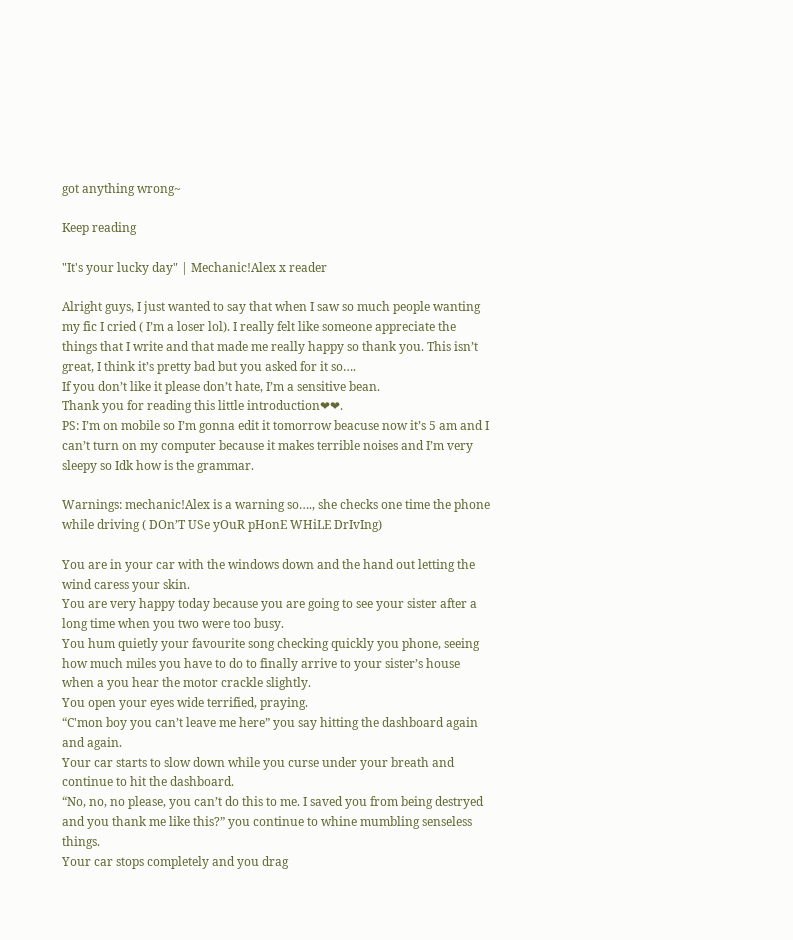got anything wrong~

Keep reading

"It's your lucky day" | Mechanic!Alex x reader

Alright guys, I just wanted to say that when I saw so much people wanting my fic I cried ( I’m a loser lol). I really felt like someone appreciate the things that I write and that made me really happy so thank you. This isn’t great, I think it’s pretty bad but you asked for it so….
If you don’t like it please don’t hate, I’m a sensitive bean.
Thank you for reading this little introduction❤❤.
PS: I’m on mobile so I’m gonna edit it tomorrow beacuse now it’s 5 am and I can’t turn on my computer because it makes terrible noises and I’m very sleepy so Idk how is the grammar.

Warnings: mechanic!Alex is a warning so…., she checks one time the phone while driving ( DOn’T USe yOuR pHonE WHiLE DrIvIng)

You are in your car with the windows down and the hand out letting the wind caress your skin.
You are very happy today because you are going to see your sister after a long time when you two were too busy.
You hum quietly your favourite song checking quickly you phone, seeing how much miles you have to do to finally arrive to your sister’s house when a you hear the motor crackle slightly.
You open your eyes wide terrified, praying.
“C'mon boy you can’t leave me here” you say hitting the dashboard again and again.
Your car starts to slow down while you curse under your breath and continue to hit the dashboard.
“No, no, no please, you can’t do this to me. I saved you from being destryed and you thank me like this?” you continue to whine mumbling senseless things.
Your car stops completely and you drag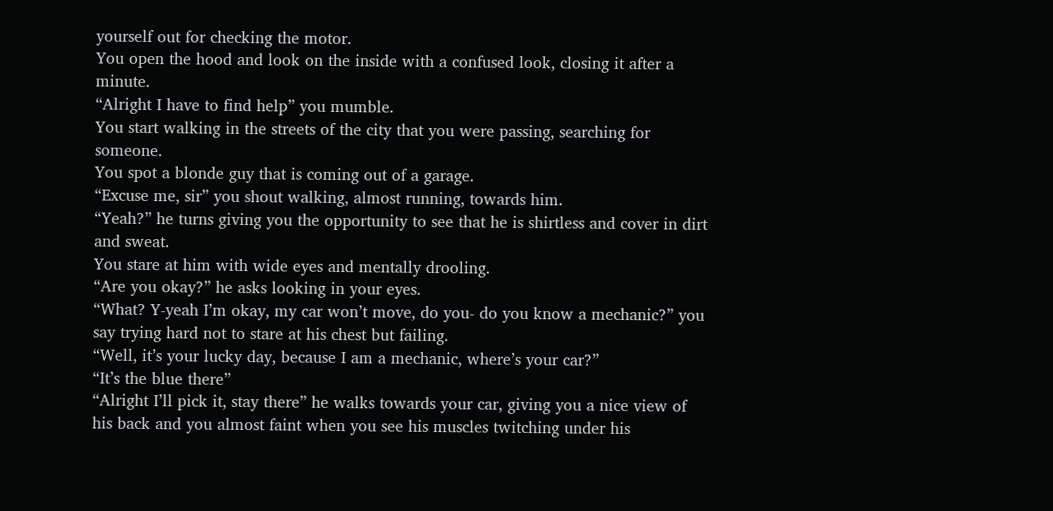yourself out for checking the motor.
You open the hood and look on the inside with a confused look, closing it after a minute.
“Alright I have to find help” you mumble.
You start walking in the streets of the city that you were passing, searching for someone.
You spot a blonde guy that is coming out of a garage.
“Excuse me, sir” you shout walking, almost running, towards him.
“Yeah?” he turns giving you the opportunity to see that he is shirtless and cover in dirt and sweat.
You stare at him with wide eyes and mentally drooling.
“Are you okay?” he asks looking in your eyes.
“What? Y-yeah I’m okay, my car won’t move, do you- do you know a mechanic?” you say trying hard not to stare at his chest but failing.
“Well, it’s your lucky day, because I am a mechanic, where’s your car?”
“It’s the blue there”
“Alright I’ll pick it, stay there” he walks towards your car, giving you a nice view of his back and you almost faint when you see his muscles twitching under his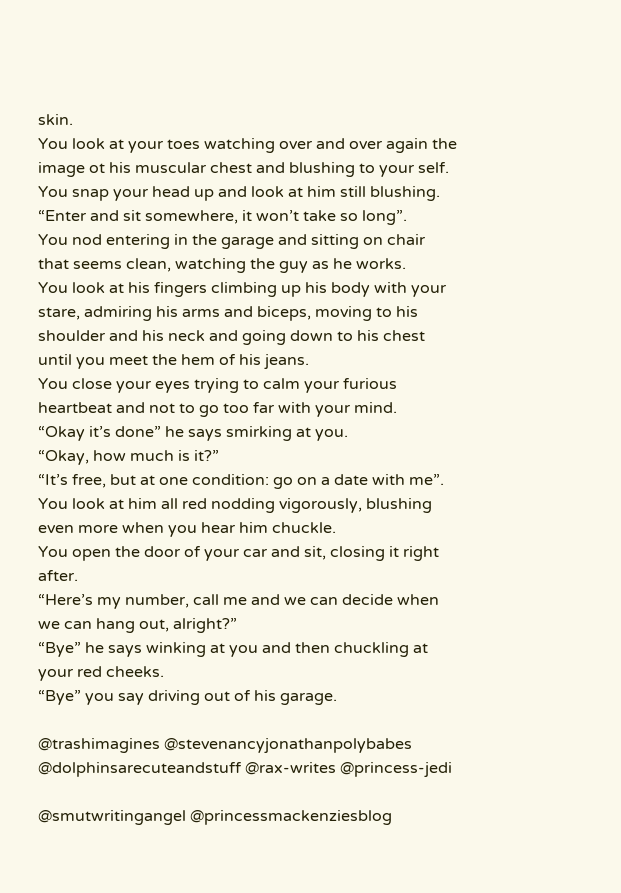skin.
You look at your toes watching over and over again the image ot his muscular chest and blushing to your self.
You snap your head up and look at him still blushing.
“Enter and sit somewhere, it won’t take so long”.
You nod entering in the garage and sitting on chair that seems clean, watching the guy as he works.
You look at his fingers climbing up his body with your stare, admiring his arms and biceps, moving to his shoulder and his neck and going down to his chest until you meet the hem of his jeans.
You close your eyes trying to calm your furious heartbeat and not to go too far with your mind.
“Okay it’s done” he says smirking at you.
“Okay, how much is it?”
“It’s free, but at one condition: go on a date with me”.
You look at him all red nodding vigorously, blushing even more when you hear him chuckle.
You open the door of your car and sit, closing it right after.
“Here’s my number, call me and we can decide when we can hang out, alright?”
“Bye” he says winking at you and then chuckling at your red cheeks.
“Bye” you say driving out of his garage.

@trashimagines @stevenancyjonathanpolybabes @dolphinsarecuteandstuff @rax-writes @princess-jedi

@smutwritingangel @princessmackenziesblog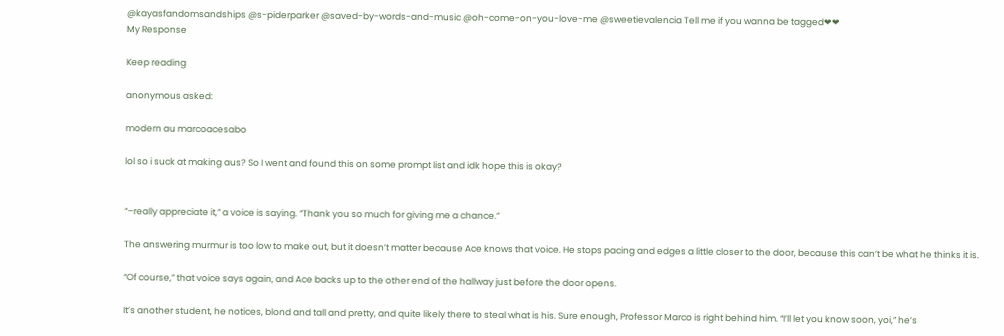@kayasfandomsandships @s-piderparker @saved-by-words-and-music @oh-come-on-you-love-me @sweetievalencia Tell me if you wanna be tagged❤❤
My Response

Keep reading

anonymous asked:

modern au marcoacesabo

lol so i suck at making aus? So I went and found this on some prompt list and idk hope this is okay?


“–really appreciate it,” a voice is saying. “Thank you so much for giving me a chance.”

The answering murmur is too low to make out, but it doesn’t matter because Ace knows that voice. He stops pacing and edges a little closer to the door, because this can’t be what he thinks it is.

“Of course,” that voice says again, and Ace backs up to the other end of the hallway just before the door opens.

It’s another student, he notices, blond and tall and pretty, and quite likely there to steal what is his. Sure enough, Professor Marco is right behind him. “I’ll let you know soon, yoi,” he’s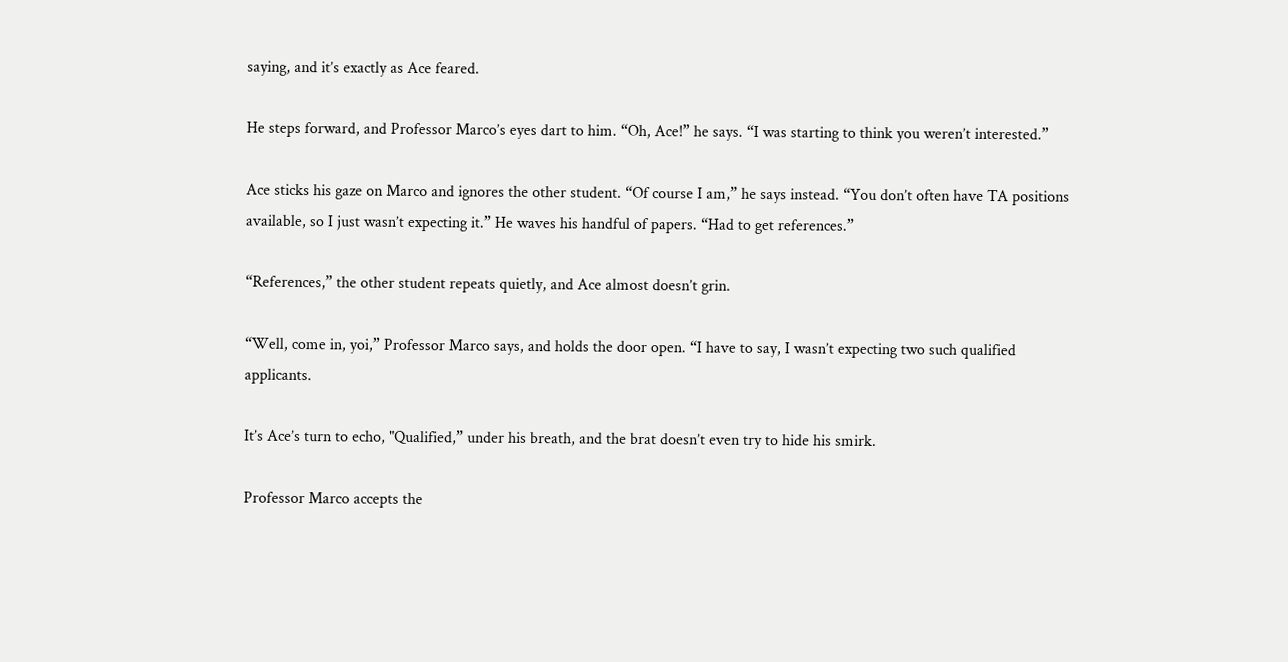saying, and it’s exactly as Ace feared.

He steps forward, and Professor Marco’s eyes dart to him. “Oh, Ace!” he says. “I was starting to think you weren’t interested.”

Ace sticks his gaze on Marco and ignores the other student. “Of course I am,” he says instead. “You don’t often have TA positions available, so I just wasn’t expecting it.” He waves his handful of papers. “Had to get references.”

“References,” the other student repeats quietly, and Ace almost doesn’t grin.

“Well, come in, yoi,” Professor Marco says, and holds the door open. “I have to say, I wasn’t expecting two such qualified applicants.

It’s Ace’s turn to echo, "Qualified,” under his breath, and the brat doesn’t even try to hide his smirk.

Professor Marco accepts the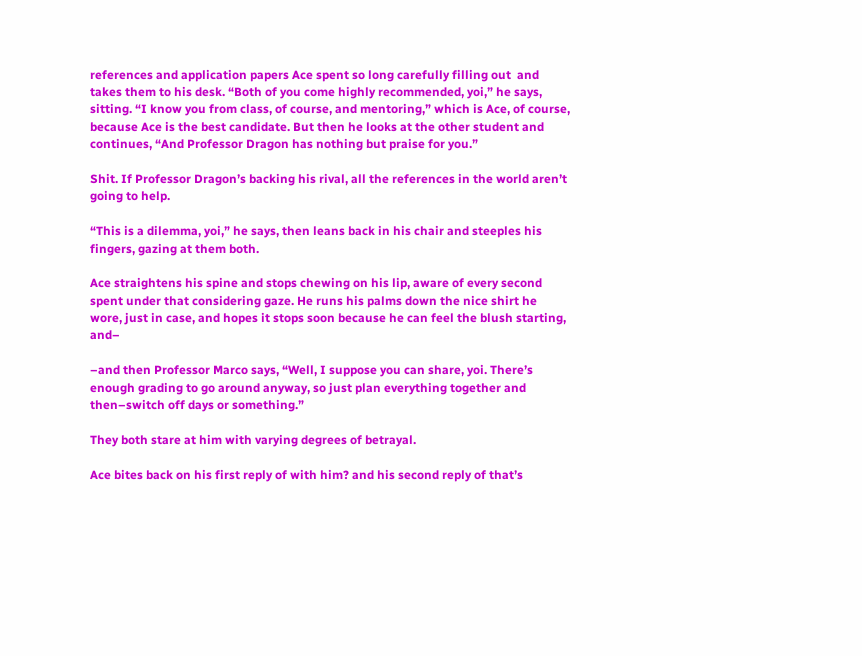references and application papers Ace spent so long carefully filling out  and takes them to his desk. “Both of you come highly recommended, yoi,” he says, sitting. “I know you from class, of course, and mentoring,” which is Ace, of course, because Ace is the best candidate. But then he looks at the other student and continues, “And Professor Dragon has nothing but praise for you.”

Shit. If Professor Dragon’s backing his rival, all the references in the world aren’t going to help.

“This is a dilemma, yoi,” he says, then leans back in his chair and steeples his fingers, gazing at them both.

Ace straightens his spine and stops chewing on his lip, aware of every second spent under that considering gaze. He runs his palms down the nice shirt he wore, just in case, and hopes it stops soon because he can feel the blush starting, and–

–and then Professor Marco says, “Well, I suppose you can share, yoi. There’s enough grading to go around anyway, so just plan everything together and then–switch off days or something.”

They both stare at him with varying degrees of betrayal.

Ace bites back on his first reply of with him? and his second reply of that’s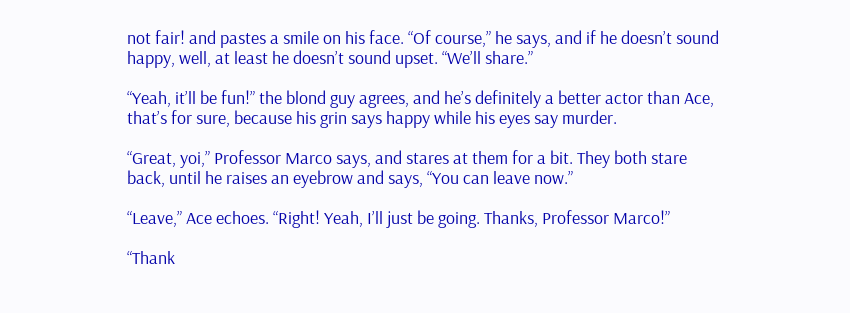not fair! and pastes a smile on his face. “Of course,” he says, and if he doesn’t sound happy, well, at least he doesn’t sound upset. “We’ll share.”

“Yeah, it’ll be fun!” the blond guy agrees, and he’s definitely a better actor than Ace, that’s for sure, because his grin says happy while his eyes say murder.

“Great, yoi,” Professor Marco says, and stares at them for a bit. They both stare back, until he raises an eyebrow and says, “You can leave now.”

“Leave,” Ace echoes. “Right! Yeah, I’ll just be going. Thanks, Professor Marco!”

“Thank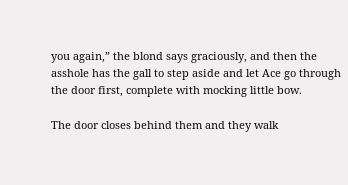you again,” the blond says graciously, and then the asshole has the gall to step aside and let Ace go through the door first, complete with mocking little bow.

The door closes behind them and they walk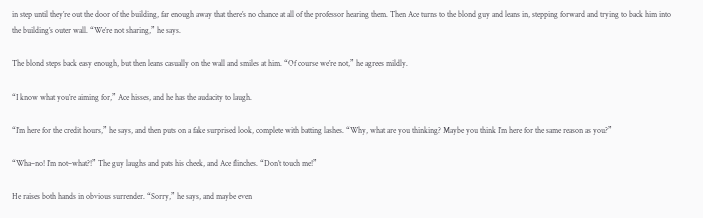in step until they’re out the door of the building, far enough away that there’s no chance at all of the professor hearing them. Then Ace turns to the blond guy and leans in, stepping forward and trying to back him into the building’s outer wall. “We’re not sharing,” he says.

The blond steps back easy enough, but then leans casually on the wall and smiles at him. “Of course we’re not,” he agrees mildly.

“I know what you’re aiming for,” Ace hisses, and he has the audacity to laugh.

“I’m here for the credit hours,” he says, and then puts on a fake surprised look, complete with batting lashes. “Why, what are you thinking? Maybe you think I’m here for the same reason as you?”

“Wha–no! I’m not–what?!” The guy laughs and pats his cheek, and Ace flinches. “Don’t touch me!”

He raises both hands in obvious surrender. “Sorry,” he says, and maybe even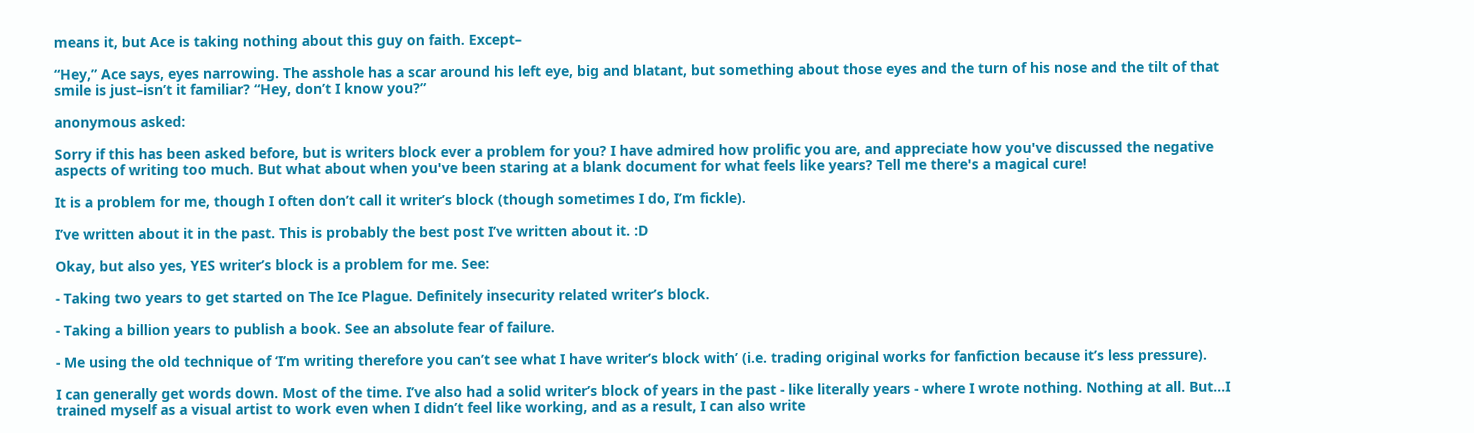means it, but Ace is taking nothing about this guy on faith. Except–

“Hey,” Ace says, eyes narrowing. The asshole has a scar around his left eye, big and blatant, but something about those eyes and the turn of his nose and the tilt of that smile is just–isn’t it familiar? “Hey, don’t I know you?”

anonymous asked:

Sorry if this has been asked before, but is writers block ever a problem for you? I have admired how prolific you are, and appreciate how you've discussed the negative aspects of writing too much. But what about when you've been staring at a blank document for what feels like years? Tell me there's a magical cure!

It is a problem for me, though I often don’t call it writer’s block (though sometimes I do, I’m fickle).

I’ve written about it in the past. This is probably the best post I’ve written about it. :D

Okay, but also yes, YES writer’s block is a problem for me. See:

- Taking two years to get started on The Ice Plague. Definitely insecurity related writer’s block.

- Taking a billion years to publish a book. See an absolute fear of failure.

- Me using the old technique of ‘I’m writing therefore you can’t see what I have writer’s block with’ (i.e. trading original works for fanfiction because it’s less pressure).

I can generally get words down. Most of the time. I’ve also had a solid writer’s block of years in the past - like literally years - where I wrote nothing. Nothing at all. But…I trained myself as a visual artist to work even when I didn’t feel like working, and as a result, I can also write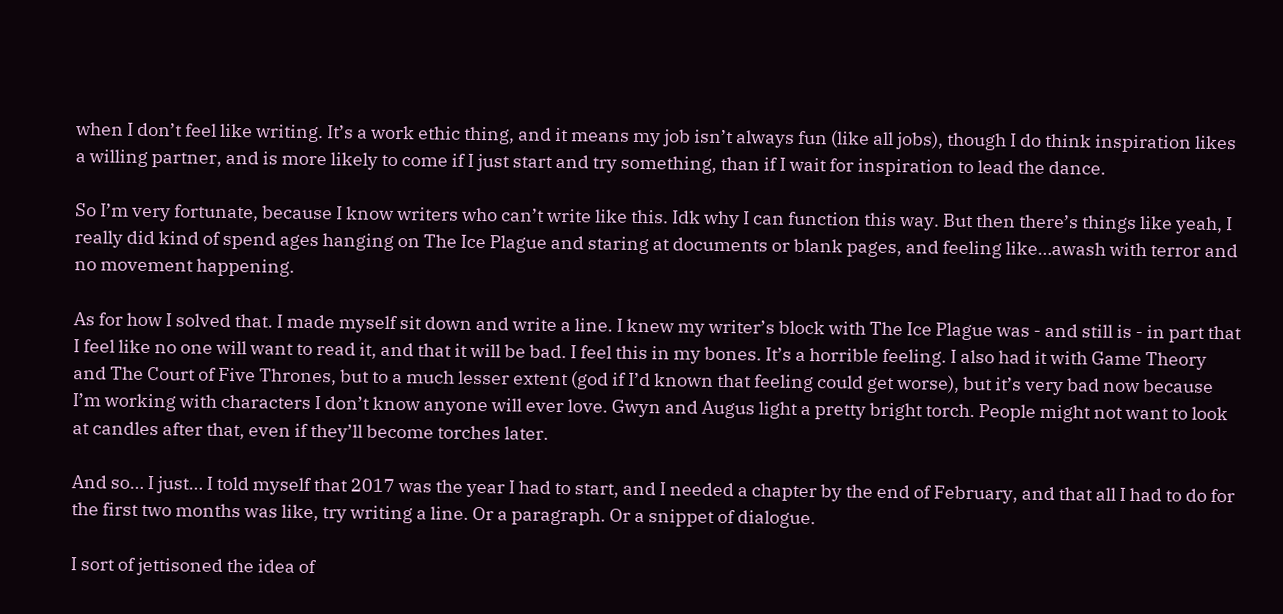when I don’t feel like writing. It’s a work ethic thing, and it means my job isn’t always fun (like all jobs), though I do think inspiration likes a willing partner, and is more likely to come if I just start and try something, than if I wait for inspiration to lead the dance.

So I’m very fortunate, because I know writers who can’t write like this. Idk why I can function this way. But then there’s things like yeah, I really did kind of spend ages hanging on The Ice Plague and staring at documents or blank pages, and feeling like…awash with terror and no movement happening.

As for how I solved that. I made myself sit down and write a line. I knew my writer’s block with The Ice Plague was - and still is - in part that I feel like no one will want to read it, and that it will be bad. I feel this in my bones. It’s a horrible feeling. I also had it with Game Theory and The Court of Five Thrones, but to a much lesser extent (god if I’d known that feeling could get worse), but it’s very bad now because I’m working with characters I don’t know anyone will ever love. Gwyn and Augus light a pretty bright torch. People might not want to look at candles after that, even if they’ll become torches later.

And so… I just… I told myself that 2017 was the year I had to start, and I needed a chapter by the end of February, and that all I had to do for the first two months was like, try writing a line. Or a paragraph. Or a snippet of dialogue.

I sort of jettisoned the idea of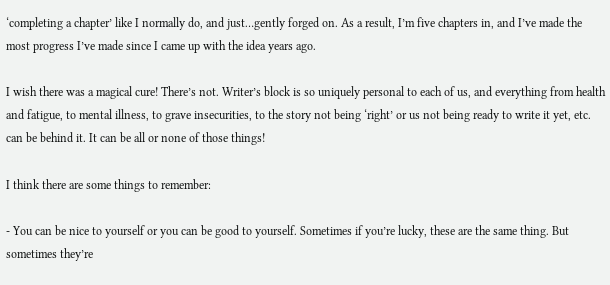‘completing a chapter’ like I normally do, and just…gently forged on. As a result, I’m five chapters in, and I’ve made the most progress I’ve made since I came up with the idea years ago.

I wish there was a magical cure! There’s not. Writer’s block is so uniquely personal to each of us, and everything from health and fatigue, to mental illness, to grave insecurities, to the story not being ‘right’ or us not being ready to write it yet, etc. can be behind it. It can be all or none of those things!

I think there are some things to remember:

- You can be nice to yourself or you can be good to yourself. Sometimes if you’re lucky, these are the same thing. But sometimes they’re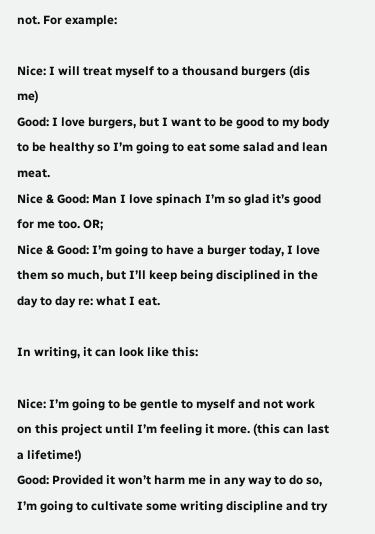not. For example:

Nice: I will treat myself to a thousand burgers (dis me)
Good: I love burgers, but I want to be good to my body to be healthy so I’m going to eat some salad and lean meat.
Nice & Good: Man I love spinach I’m so glad it’s good for me too. OR;
Nice & Good: I’m going to have a burger today, I love them so much, but I’ll keep being disciplined in the day to day re: what I eat.

In writing, it can look like this:

Nice: I’m going to be gentle to myself and not work on this project until I’m feeling it more. (this can last a lifetime!)
Good: Provided it won’t harm me in any way to do so, I’m going to cultivate some writing discipline and try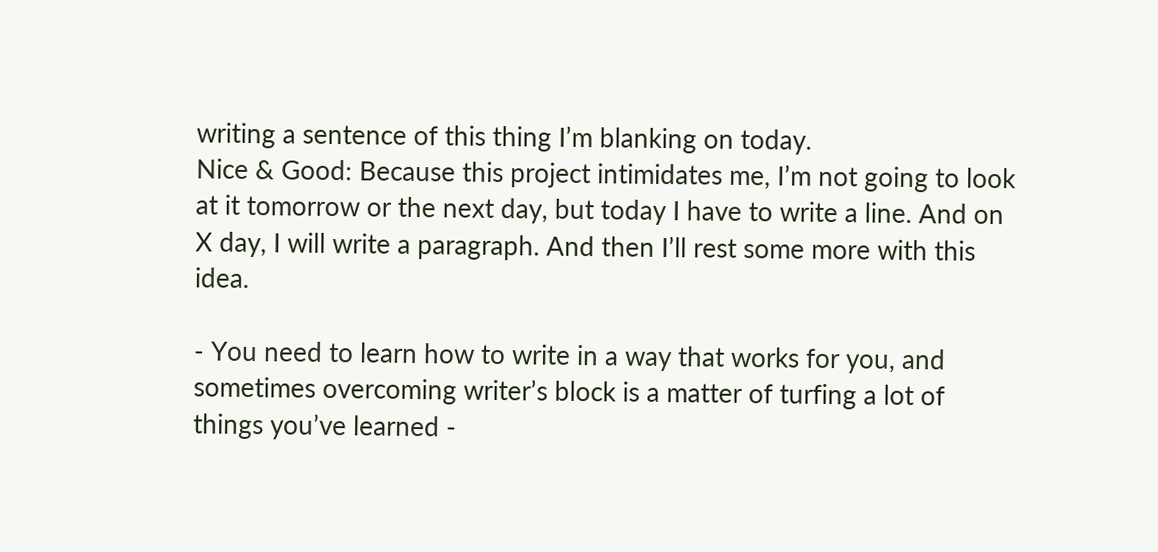writing a sentence of this thing I’m blanking on today.
Nice & Good: Because this project intimidates me, I’m not going to look at it tomorrow or the next day, but today I have to write a line. And on X day, I will write a paragraph. And then I’ll rest some more with this idea.

- You need to learn how to write in a way that works for you, and sometimes overcoming writer’s block is a matter of turfing a lot of things you’ve learned -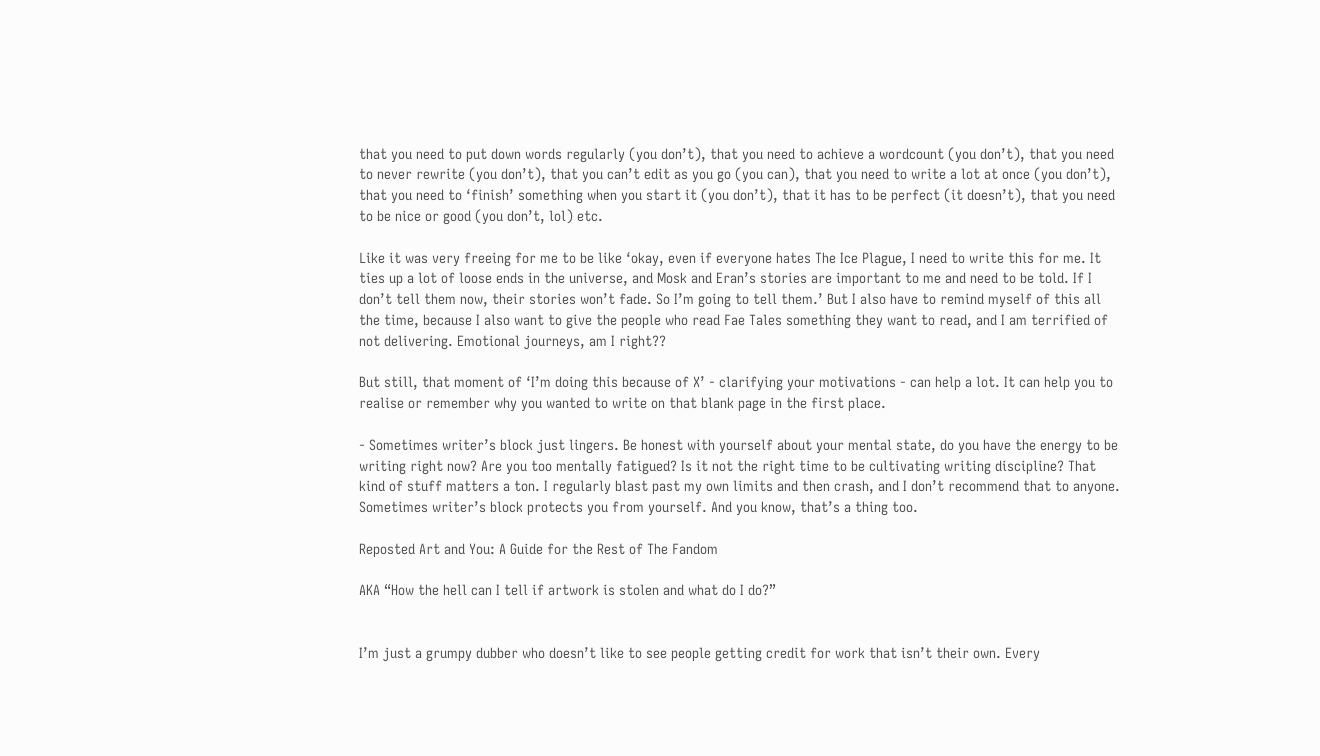that you need to put down words regularly (you don’t), that you need to achieve a wordcount (you don’t), that you need to never rewrite (you don’t), that you can’t edit as you go (you can), that you need to write a lot at once (you don’t), that you need to ‘finish’ something when you start it (you don’t), that it has to be perfect (it doesn’t), that you need to be nice or good (you don’t, lol) etc.

Like it was very freeing for me to be like ‘okay, even if everyone hates The Ice Plague, I need to write this for me. It ties up a lot of loose ends in the universe, and Mosk and Eran’s stories are important to me and need to be told. If I don’t tell them now, their stories won’t fade. So I’m going to tell them.’ But I also have to remind myself of this all the time, because I also want to give the people who read Fae Tales something they want to read, and I am terrified of not delivering. Emotional journeys, am I right??

But still, that moment of ‘I’m doing this because of X’ - clarifying your motivations - can help a lot. It can help you to realise or remember why you wanted to write on that blank page in the first place.

- Sometimes writer’s block just lingers. Be honest with yourself about your mental state, do you have the energy to be writing right now? Are you too mentally fatigued? Is it not the right time to be cultivating writing discipline? That kind of stuff matters a ton. I regularly blast past my own limits and then crash, and I don’t recommend that to anyone. Sometimes writer’s block protects you from yourself. And you know, that’s a thing too.

Reposted Art and You: A Guide for the Rest of The Fandom

AKA “How the hell can I tell if artwork is stolen and what do I do?”


I’m just a grumpy dubber who doesn’t like to see people getting credit for work that isn’t their own. Every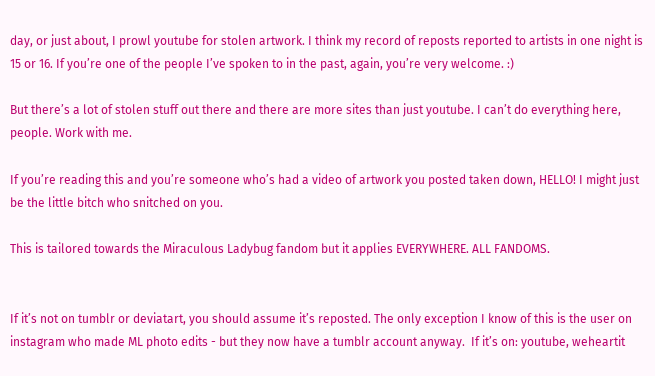day, or just about, I prowl youtube for stolen artwork. I think my record of reposts reported to artists in one night is 15 or 16. If you’re one of the people I’ve spoken to in the past, again, you’re very welcome. :)

But there’s a lot of stolen stuff out there and there are more sites than just youtube. I can’t do everything here, people. Work with me.

If you’re reading this and you’re someone who’s had a video of artwork you posted taken down, HELLO! I might just be the little bitch who snitched on you.

This is tailored towards the Miraculous Ladybug fandom but it applies EVERYWHERE. ALL FANDOMS.


If it’s not on tumblr or deviatart, you should assume it’s reposted. The only exception I know of this is the user on instagram who made ML photo edits - but they now have a tumblr account anyway.  If it’s on: youtube, weheartit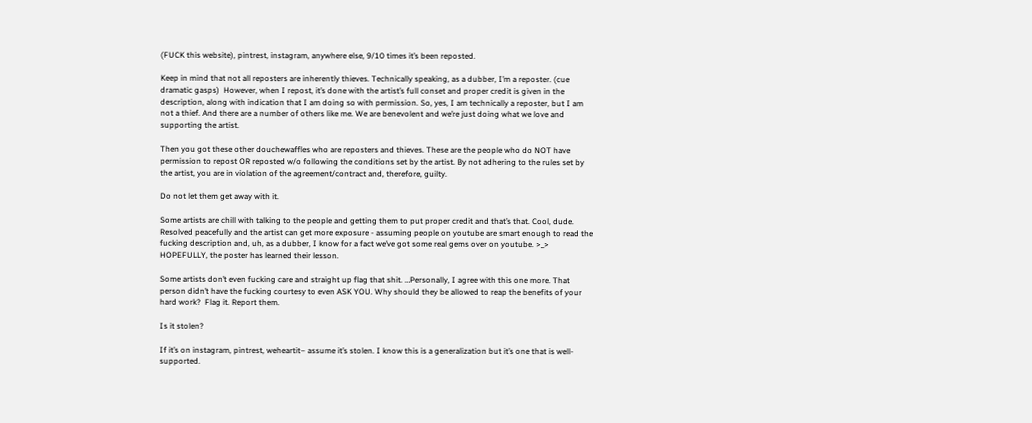(FUCK this website), pintrest, instagram, anywhere else, 9/10 times it’s been reposted.

Keep in mind that not all reposters are inherently thieves. Technically speaking, as a dubber, I’m a reposter. (cue dramatic gasps)  However, when I repost, it’s done with the artist’s full conset and proper credit is given in the description, along with indication that I am doing so with permission. So, yes, I am technically a reposter, but I am not a thief. And there are a number of others like me. We are benevolent and we’re just doing what we love and supporting the artist.

Then you got these other douchewaffles who are reposters and thieves. These are the people who do NOT have permission to repost OR reposted w/o following the conditions set by the artist. By not adhering to the rules set by the artist, you are in violation of the agreement/contract and, therefore, guilty.

Do not let them get away with it.

Some artists are chill with talking to the people and getting them to put proper credit and that’s that. Cool, dude. Resolved peacefully and the artist can get more exposure - assuming people on youtube are smart enough to read the fucking description and, uh, as a dubber, I know for a fact we’ve got some real gems over on youtube. >_>    HOPEFULLY, the poster has learned their lesson.

Some artists don’t even fucking care and straight up flag that shit. …Personally, I agree with this one more. That person didn’t have the fucking courtesy to even ASK YOU. Why should they be allowed to reap the benefits of your hard work?  Flag it. Report them.

Is it stolen?

If it’s on instagram, pintrest, weheartit– assume it’s stolen. I know this is a generalization but it’s one that is well-supported.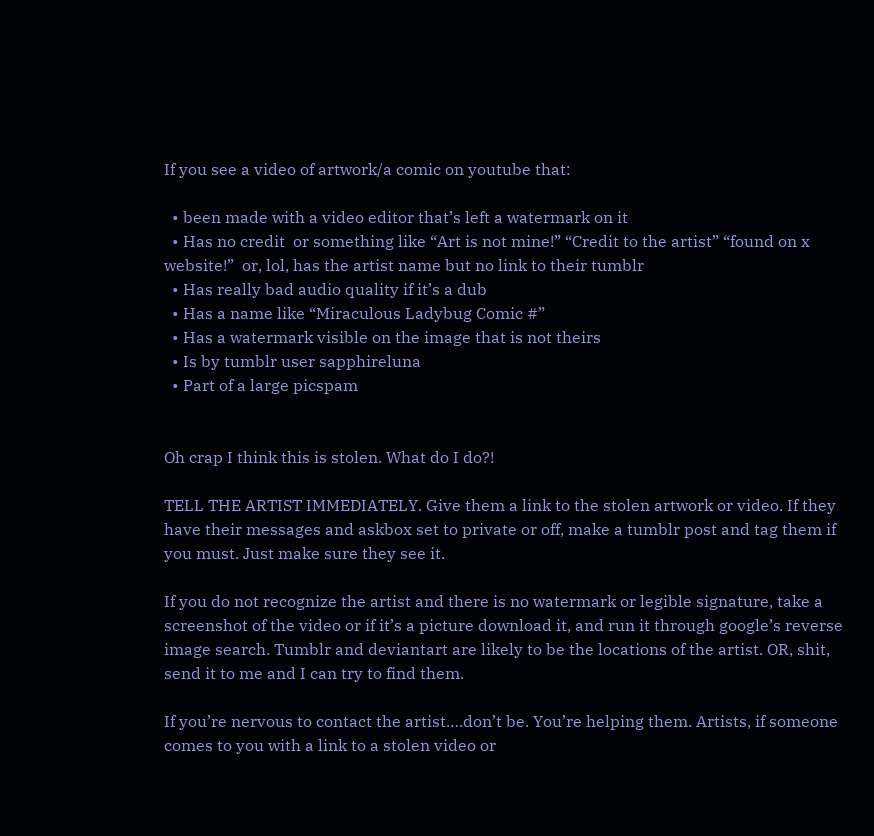If you see a video of artwork/a comic on youtube that:

  • been made with a video editor that’s left a watermark on it
  • Has no credit  or something like “Art is not mine!” “Credit to the artist” “found on x website!”  or, lol, has the artist name but no link to their tumblr
  • Has really bad audio quality if it’s a dub
  • Has a name like “Miraculous Ladybug Comic #”
  • Has a watermark visible on the image that is not theirs
  • Is by tumblr user sapphireluna
  • Part of a large picspam


Oh crap I think this is stolen. What do I do?!

TELL THE ARTIST IMMEDIATELY. Give them a link to the stolen artwork or video. If they have their messages and askbox set to private or off, make a tumblr post and tag them if you must. Just make sure they see it.

If you do not recognize the artist and there is no watermark or legible signature, take a screenshot of the video or if it’s a picture download it, and run it through google’s reverse image search. Tumblr and deviantart are likely to be the locations of the artist. OR, shit, send it to me and I can try to find them.

If you’re nervous to contact the artist….don’t be. You’re helping them. Artists, if someone comes to you with a link to a stolen video or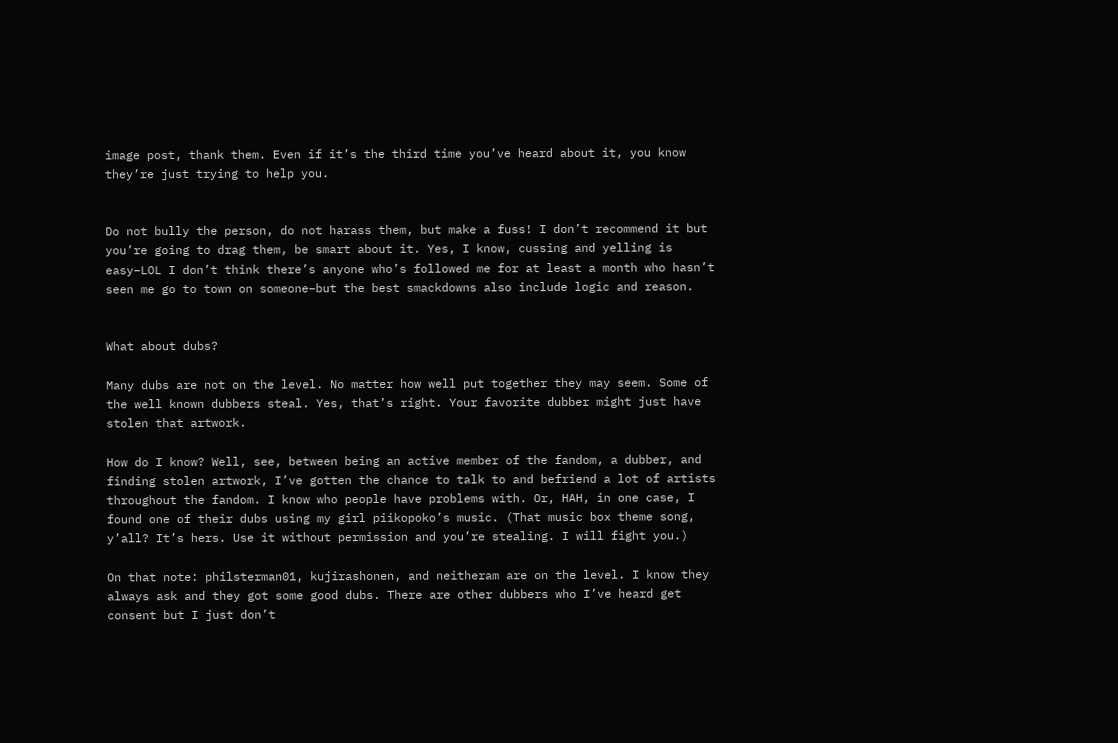image post, thank them. Even if it’s the third time you’ve heard about it, you know they’re just trying to help you.


Do not bully the person, do not harass them, but make a fuss! I don’t recommend it but you’re going to drag them, be smart about it. Yes, I know, cussing and yelling is easy–LOL I don’t think there’s anyone who’s followed me for at least a month who hasn’t seen me go to town on someone–but the best smackdowns also include logic and reason.


What about dubs?

Many dubs are not on the level. No matter how well put together they may seem. Some of the well known dubbers steal. Yes, that’s right. Your favorite dubber might just have stolen that artwork.

How do I know? Well, see, between being an active member of the fandom, a dubber, and finding stolen artwork, I’ve gotten the chance to talk to and befriend a lot of artists throughout the fandom. I know who people have problems with. Or, HAH, in one case, I found one of their dubs using my girl piikopoko’s music. (That music box theme song, y’all? It’s hers. Use it without permission and you’re stealing. I will fight you.)

On that note: philsterman01, kujirashonen, and neitheram are on the level. I know they always ask and they got some good dubs. There are other dubbers who I’ve heard get consent but I just don’t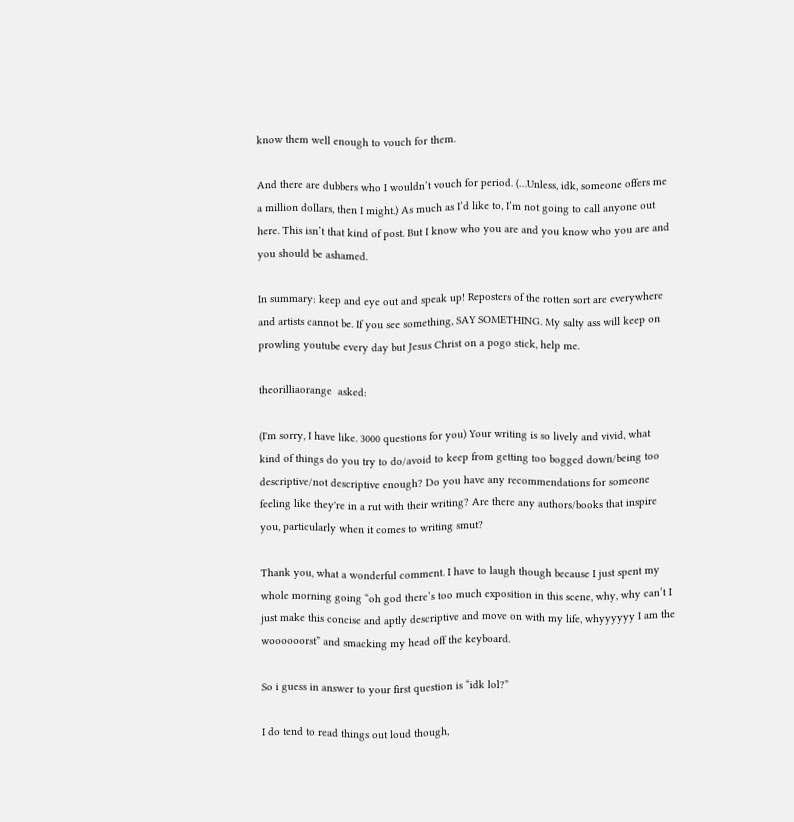know them well enough to vouch for them.

And there are dubbers who I wouldn’t vouch for period. (…Unless, idk, someone offers me a million dollars, then I might.) As much as I’d like to, I’m not going to call anyone out here. This isn’t that kind of post. But I know who you are and you know who you are and you should be ashamed.

In summary: keep and eye out and speak up! Reposters of the rotten sort are everywhere and artists cannot be. If you see something, SAY SOMETHING. My salty ass will keep on prowling youtube every day but Jesus Christ on a pogo stick, help me.

theorilliaorange  asked:

(I'm sorry, I have like. 3000 questions for you) Your writing is so lively and vivid, what kind of things do you try to do/avoid to keep from getting too bogged down/being too descriptive/not descriptive enough? Do you have any recommendations for someone feeling like they're in a rut with their writing? Are there any authors/books that inspire you, particularly when it comes to writing smut?

Thank you, what a wonderful comment. I have to laugh though because I just spent my whole morning going “oh god there’s too much exposition in this scene, why, why can’t I just make this concise and aptly descriptive and move on with my life, whyyyyyy I am the woooooorst” and smacking my head off the keyboard.

So i guess in answer to your first question is “idk lol?”

I do tend to read things out loud though,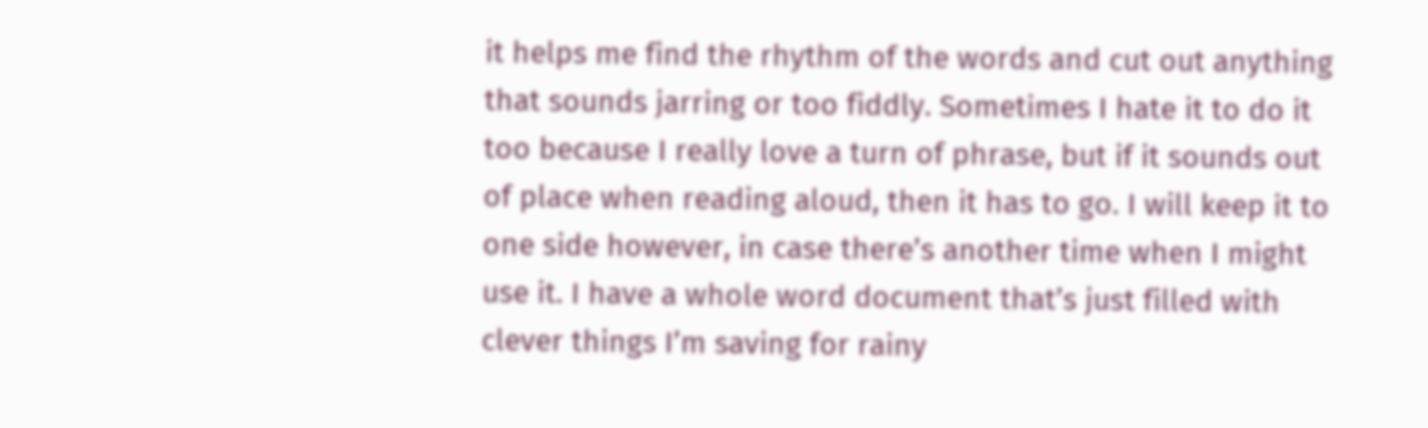it helps me find the rhythm of the words and cut out anything that sounds jarring or too fiddly. Sometimes I hate it to do it too because I really love a turn of phrase, but if it sounds out of place when reading aloud, then it has to go. I will keep it to one side however, in case there’s another time when I might use it. I have a whole word document that’s just filled with clever things I’m saving for rainy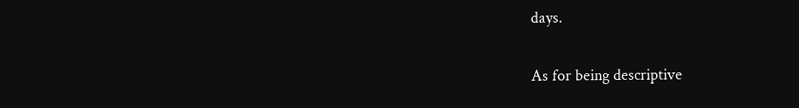days.

As for being descriptive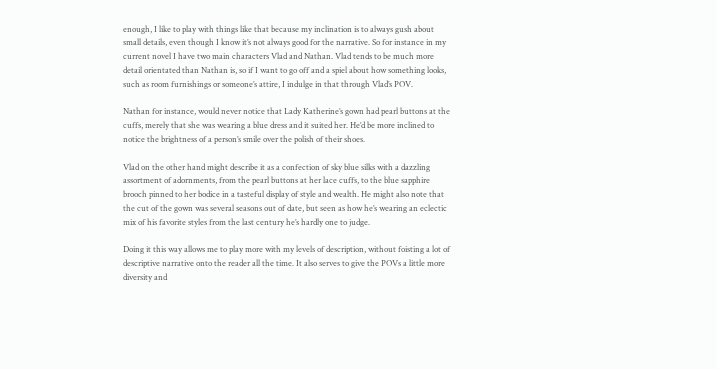enough, I like to play with things like that because my inclination is to always gush about small details, even though I know it’s not always good for the narrative. So for instance in my current novel I have two main characters Vlad and Nathan. Vlad tends to be much more detail orientated than Nathan is, so if I want to go off and a spiel about how something looks, such as room furnishings or someone’s attire, I indulge in that through Vlad’s POV.

Nathan for instance, would never notice that Lady Katherine’s gown had pearl buttons at the cuffs, merely that she was wearing a blue dress and it suited her. He’d be more inclined to notice the brightness of a person’s smile over the polish of their shoes.

Vlad on the other hand might describe it as a confection of sky blue silks with a dazzling assortment of adornments, from the pearl buttons at her lace cuffs, to the blue sapphire brooch pinned to her bodice in a tasteful display of style and wealth. He might also note that the cut of the gown was several seasons out of date, but seen as how he’s wearing an eclectic mix of his favorite styles from the last century he’s hardly one to judge.

Doing it this way allows me to play more with my levels of description, without foisting a lot of descriptive narrative onto the reader all the time. It also serves to give the POVs a little more diversity and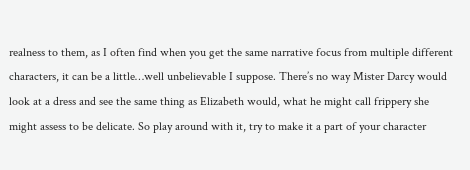realness to them, as I often find when you get the same narrative focus from multiple different characters, it can be a little…well unbelievable I suppose. There’s no way Mister Darcy would look at a dress and see the same thing as Elizabeth would, what he might call frippery she might assess to be delicate. So play around with it, try to make it a part of your character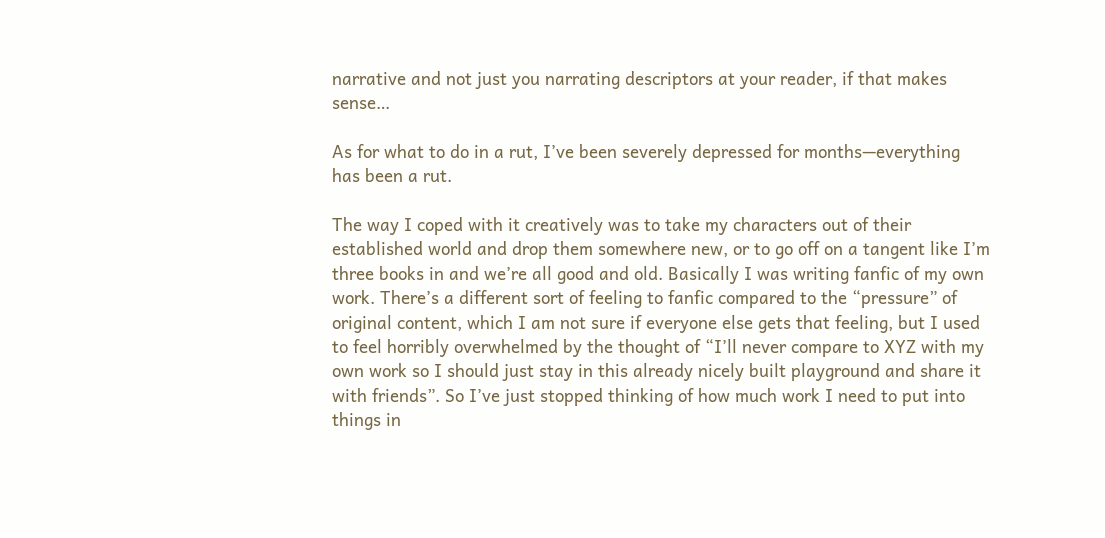narrative and not just you narrating descriptors at your reader, if that makes sense…

As for what to do in a rut, I’ve been severely depressed for months—everything has been a rut.

The way I coped with it creatively was to take my characters out of their established world and drop them somewhere new, or to go off on a tangent like I’m three books in and we’re all good and old. Basically I was writing fanfic of my own work. There’s a different sort of feeling to fanfic compared to the “pressure” of original content, which I am not sure if everyone else gets that feeling, but I used to feel horribly overwhelmed by the thought of “I’ll never compare to XYZ with my own work so I should just stay in this already nicely built playground and share it with friends”. So I’ve just stopped thinking of how much work I need to put into things in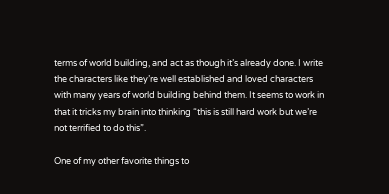terms of world building, and act as though it’s already done. I write the characters like they’re well established and loved characters with many years of world building behind them. It seems to work in that it tricks my brain into thinking “this is still hard work but we’re not terrified to do this”.

One of my other favorite things to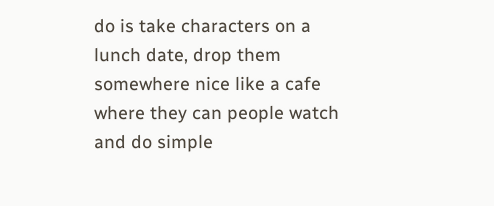do is take characters on a lunch date, drop them somewhere nice like a cafe where they can people watch and do simple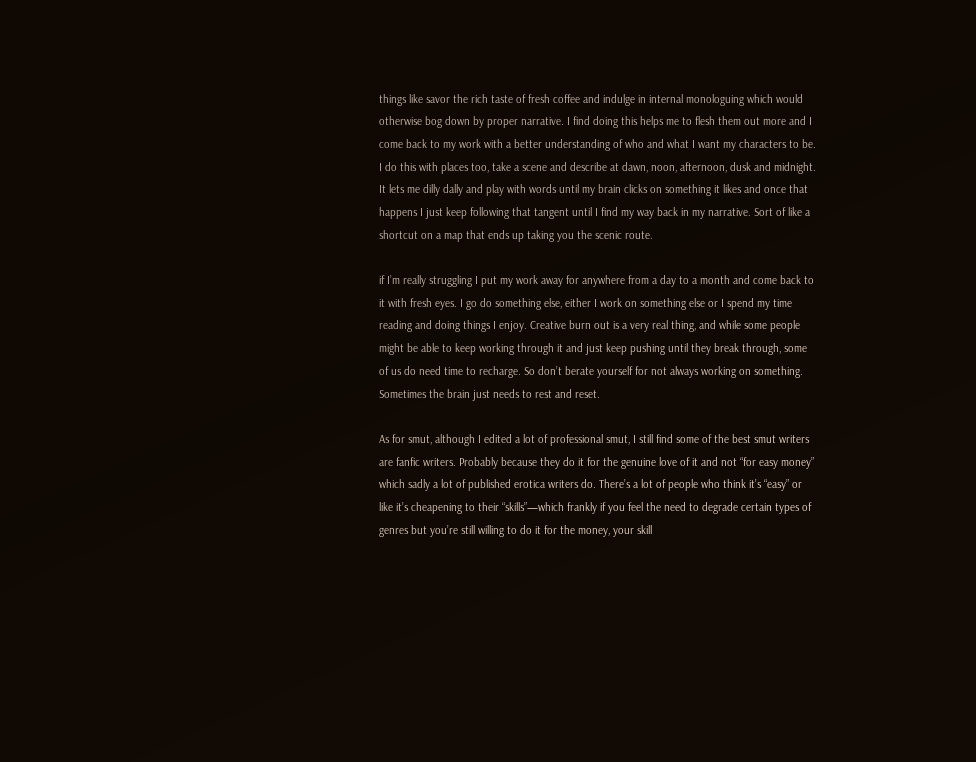things like savor the rich taste of fresh coffee and indulge in internal monologuing which would otherwise bog down by proper narrative. I find doing this helps me to flesh them out more and I come back to my work with a better understanding of who and what I want my characters to be. I do this with places too, take a scene and describe at dawn, noon, afternoon, dusk and midnight. It lets me dilly dally and play with words until my brain clicks on something it likes and once that happens I just keep following that tangent until I find my way back in my narrative. Sort of like a shortcut on a map that ends up taking you the scenic route.

if I’m really struggling I put my work away for anywhere from a day to a month and come back to it with fresh eyes. I go do something else, either I work on something else or I spend my time reading and doing things I enjoy. Creative burn out is a very real thing, and while some people might be able to keep working through it and just keep pushing until they break through, some of us do need time to recharge. So don’t berate yourself for not always working on something. Sometimes the brain just needs to rest and reset.

As for smut, although I edited a lot of professional smut, I still find some of the best smut writers are fanfic writers. Probably because they do it for the genuine love of it and not “for easy money” which sadly a lot of published erotica writers do. There’s a lot of people who think it’s “easy” or like it’s cheapening to their “skills”—which frankly if you feel the need to degrade certain types of genres but you’re still willing to do it for the money, your skill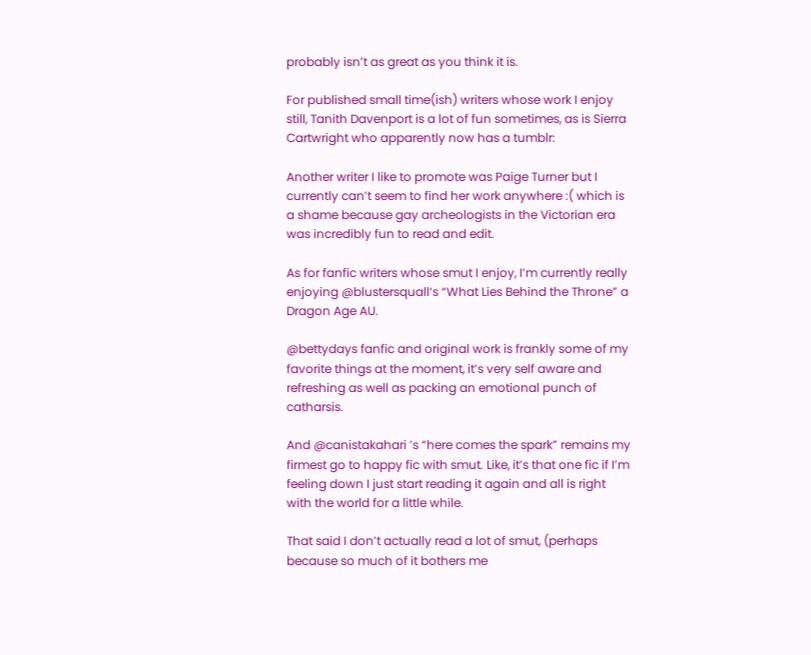probably isn’t as great as you think it is.

For published small time(ish) writers whose work I enjoy still, Tanith Davenport is a lot of fun sometimes, as is Sierra Cartwright who apparently now has a tumblr:

Another writer I like to promote was Paige Turner but I currently can’t seem to find her work anywhere :( which is a shame because gay archeologists in the Victorian era was incredibly fun to read and edit.

As for fanfic writers whose smut I enjoy, I’m currently really enjoying @blustersquall‘s “What Lies Behind the Throne” a Dragon Age AU.

@bettydays fanfic and original work is frankly some of my favorite things at the moment, it’s very self aware and refreshing as well as packing an emotional punch of catharsis.

And @canistakahari ’s “here comes the spark” remains my firmest go to happy fic with smut. Like, it’s that one fic if I’m feeling down I just start reading it again and all is right with the world for a little while.

That said I don’t actually read a lot of smut, (perhaps because so much of it bothers me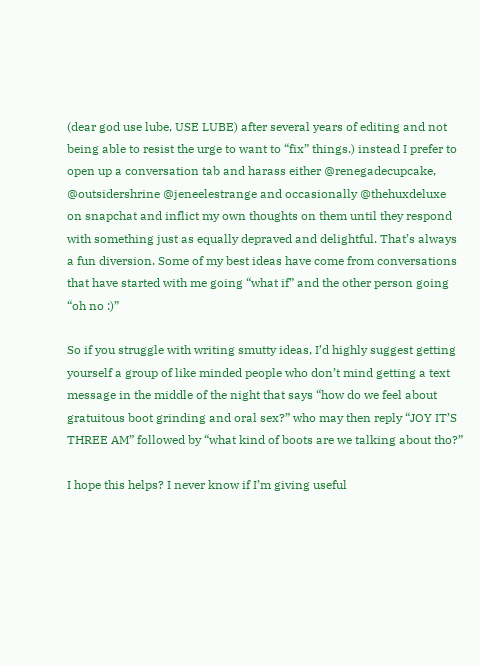(dear god use lube, USE LUBE) after several years of editing and not being able to resist the urge to want to “fix” things.) instead I prefer to open up a conversation tab and harass either @renegadecupcake, @outsidershrine @jeneelestrange and occasionally @thehuxdeluxe on snapchat and inflict my own thoughts on them until they respond with something just as equally depraved and delightful. That’s always a fun diversion. Some of my best ideas have come from conversations that have started with me going “what if” and the other person going “oh no :)”

So if you struggle with writing smutty ideas, I’d highly suggest getting yourself a group of like minded people who don’t mind getting a text message in the middle of the night that says “how do we feel about gratuitous boot grinding and oral sex?” who may then reply “JOY IT’S THREE AM” followed by “what kind of boots are we talking about tho?”

I hope this helps? I never know if I’m giving useful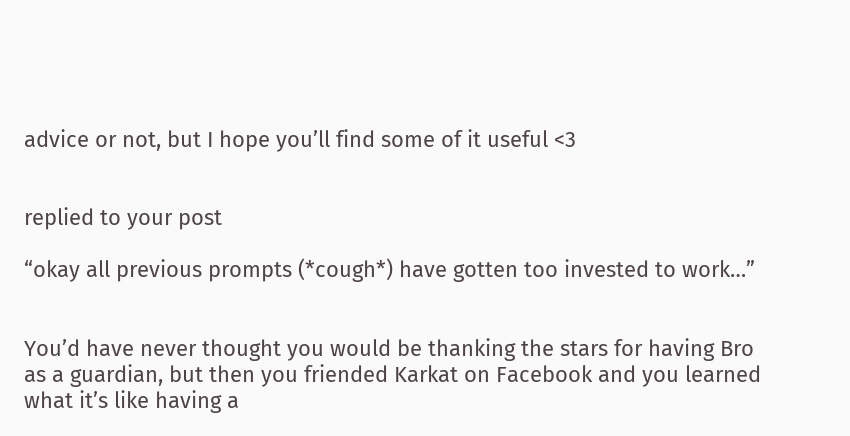advice or not, but I hope you’ll find some of it useful <3


replied to your post

“okay all previous prompts (*cough*) have gotten too invested to work…”


You’d have never thought you would be thanking the stars for having Bro as a guardian, but then you friended Karkat on Facebook and you learned what it’s like having a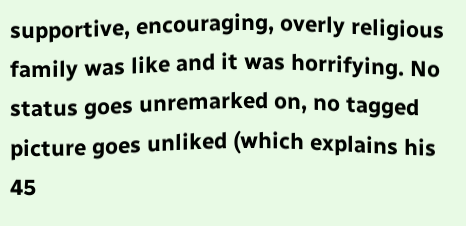supportive, encouraging, overly religious family was like and it was horrifying. No status goes unremarked on, no tagged picture goes unliked (which explains his 45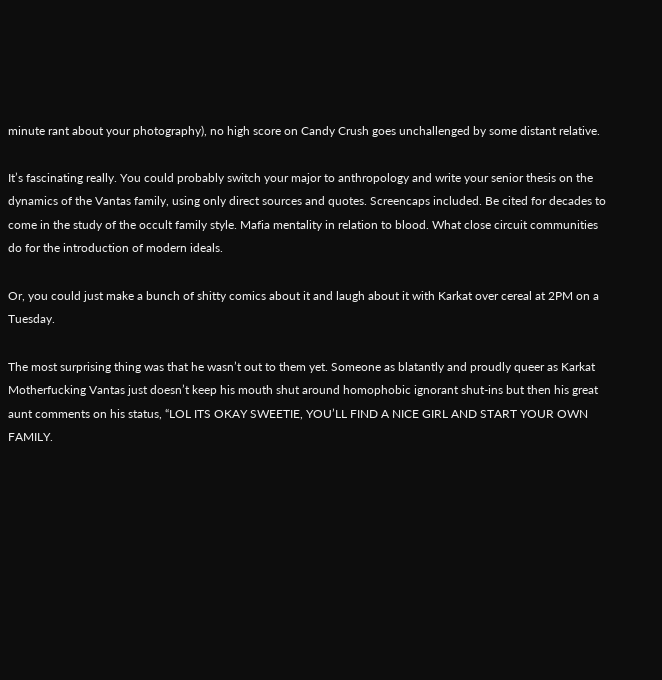minute rant about your photography), no high score on Candy Crush goes unchallenged by some distant relative.

It’s fascinating really. You could probably switch your major to anthropology and write your senior thesis on the dynamics of the Vantas family, using only direct sources and quotes. Screencaps included. Be cited for decades to come in the study of the occult family style. Mafia mentality in relation to blood. What close circuit communities do for the introduction of modern ideals.

Or, you could just make a bunch of shitty comics about it and laugh about it with Karkat over cereal at 2PM on a Tuesday.

The most surprising thing was that he wasn’t out to them yet. Someone as blatantly and proudly queer as Karkat Motherfucking Vantas just doesn’t keep his mouth shut around homophobic ignorant shut-ins but then his great aunt comments on his status, “LOL ITS OKAY SWEETIE, YOU’LL FIND A NICE GIRL AND START YOUR OWN FAMILY.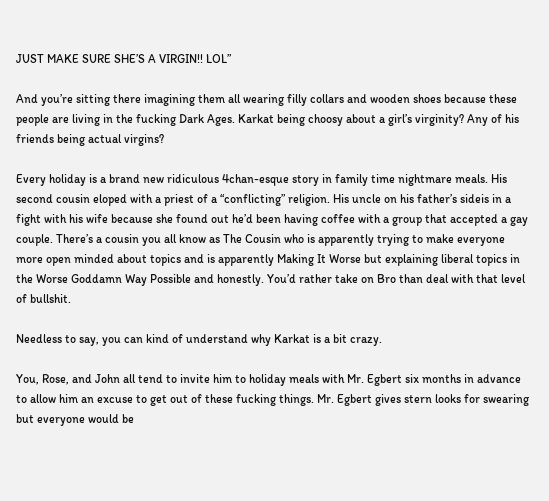JUST MAKE SURE SHE’S A VIRGIN!! LOL”

And you’re sitting there imagining them all wearing filly collars and wooden shoes because these people are living in the fucking Dark Ages. Karkat being choosy about a girl’s virginity? Any of his friends being actual virgins?

Every holiday is a brand new ridiculous 4chan-esque story in family time nightmare meals. His second cousin eloped with a priest of a “conflicting” religion. His uncle on his father’s sideis in a fight with his wife because she found out he’d been having coffee with a group that accepted a gay couple. There’s a cousin you all know as The Cousin who is apparently trying to make everyone more open minded about topics and is apparently Making It Worse but explaining liberal topics in the Worse Goddamn Way Possible and honestly. You’d rather take on Bro than deal with that level of bullshit.

Needless to say, you can kind of understand why Karkat is a bit crazy.

You, Rose, and John all tend to invite him to holiday meals with Mr. Egbert six months in advance to allow him an excuse to get out of these fucking things. Mr. Egbert gives stern looks for swearing but everyone would be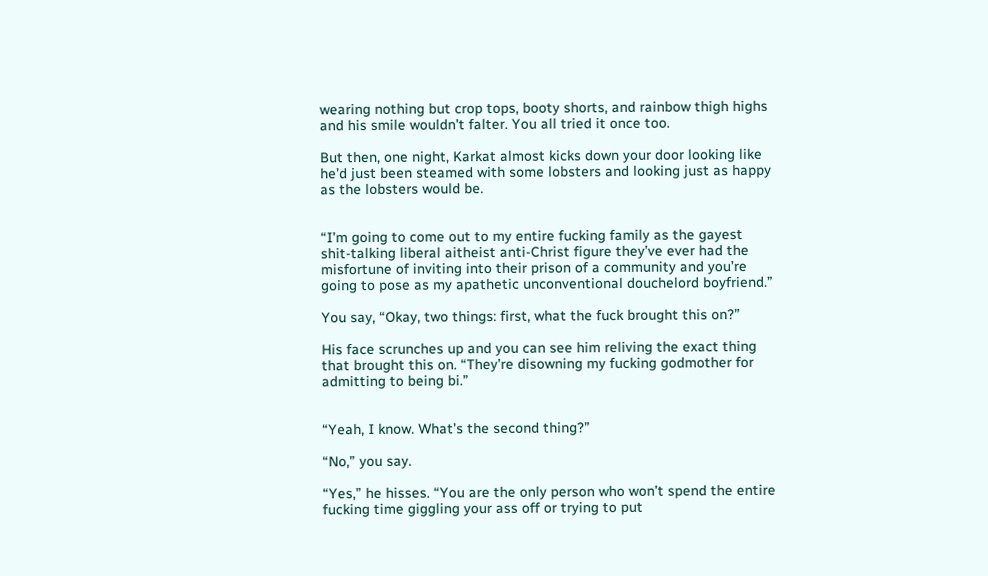wearing nothing but crop tops, booty shorts, and rainbow thigh highs and his smile wouldn’t falter. You all tried it once too.

But then, one night, Karkat almost kicks down your door looking like he’d just been steamed with some lobsters and looking just as happy as the lobsters would be.


“I’m going to come out to my entire fucking family as the gayest shit-talking liberal aitheist anti-Christ figure they’ve ever had the misfortune of inviting into their prison of a community and you’re going to pose as my apathetic unconventional douchelord boyfriend.”

You say, “Okay, two things: first, what the fuck brought this on?”

His face scrunches up and you can see him reliving the exact thing that brought this on. “They’re disowning my fucking godmother for admitting to being bi.”


“Yeah, I know. What’s the second thing?”

“No,” you say.

“Yes,” he hisses. “You are the only person who won’t spend the entire fucking time giggling your ass off or trying to put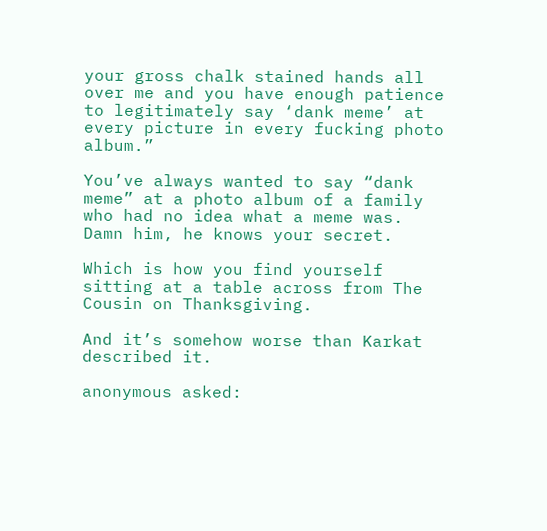your gross chalk stained hands all over me and you have enough patience to legitimately say ‘dank meme’ at every picture in every fucking photo album.”

You’ve always wanted to say “dank meme” at a photo album of a family who had no idea what a meme was. Damn him, he knows your secret.

Which is how you find yourself sitting at a table across from The Cousin on Thanksgiving.

And it’s somehow worse than Karkat described it.

anonymous asked: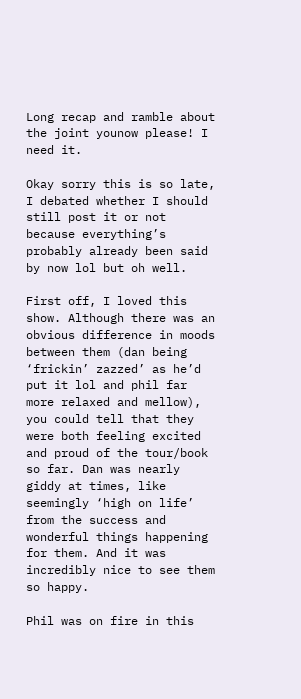Long recap and ramble about the joint younow please! I need it.

Okay sorry this is so late, I debated whether I should still post it or not because everything’s probably already been said by now lol but oh well.

First off, I loved this show. Although there was an obvious difference in moods between them (dan being ‘frickin’ zazzed’ as he’d put it lol and phil far more relaxed and mellow), you could tell that they were both feeling excited and proud of the tour/book so far. Dan was nearly giddy at times, like seemingly ‘high on life’ from the success and wonderful things happening for them. And it was incredibly nice to see them so happy.

Phil was on fire in this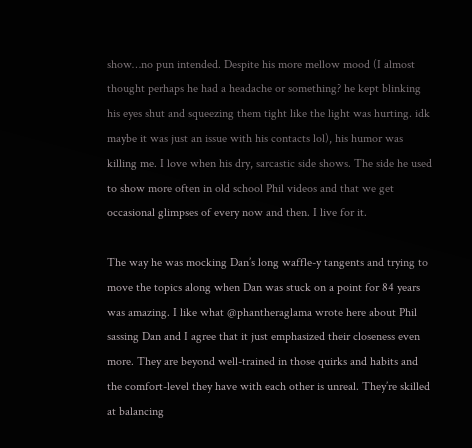show…no pun intended. Despite his more mellow mood (I almost thought perhaps he had a headache or something? he kept blinking his eyes shut and squeezing them tight like the light was hurting. idk maybe it was just an issue with his contacts lol), his humor was killing me. I love when his dry, sarcastic side shows. The side he used to show more often in old school Phil videos and that we get occasional glimpses of every now and then. I live for it.

The way he was mocking Dan’s long waffle-y tangents and trying to move the topics along when Dan was stuck on a point for 84 years was amazing. I like what @phantheraglama wrote here about Phil sassing Dan and I agree that it just emphasized their closeness even more. They are beyond well-trained in those quirks and habits and the comfort-level they have with each other is unreal. They’re skilled at balancing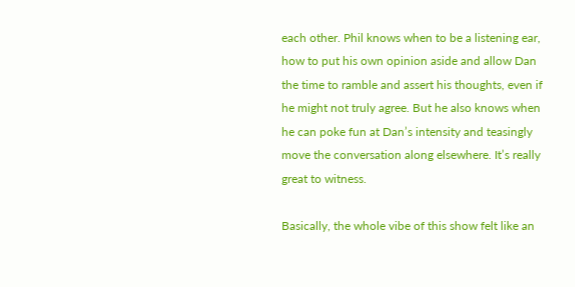each other. Phil knows when to be a listening ear, how to put his own opinion aside and allow Dan the time to ramble and assert his thoughts, even if he might not truly agree. But he also knows when he can poke fun at Dan’s intensity and teasingly move the conversation along elsewhere. It’s really great to witness.

Basically, the whole vibe of this show felt like an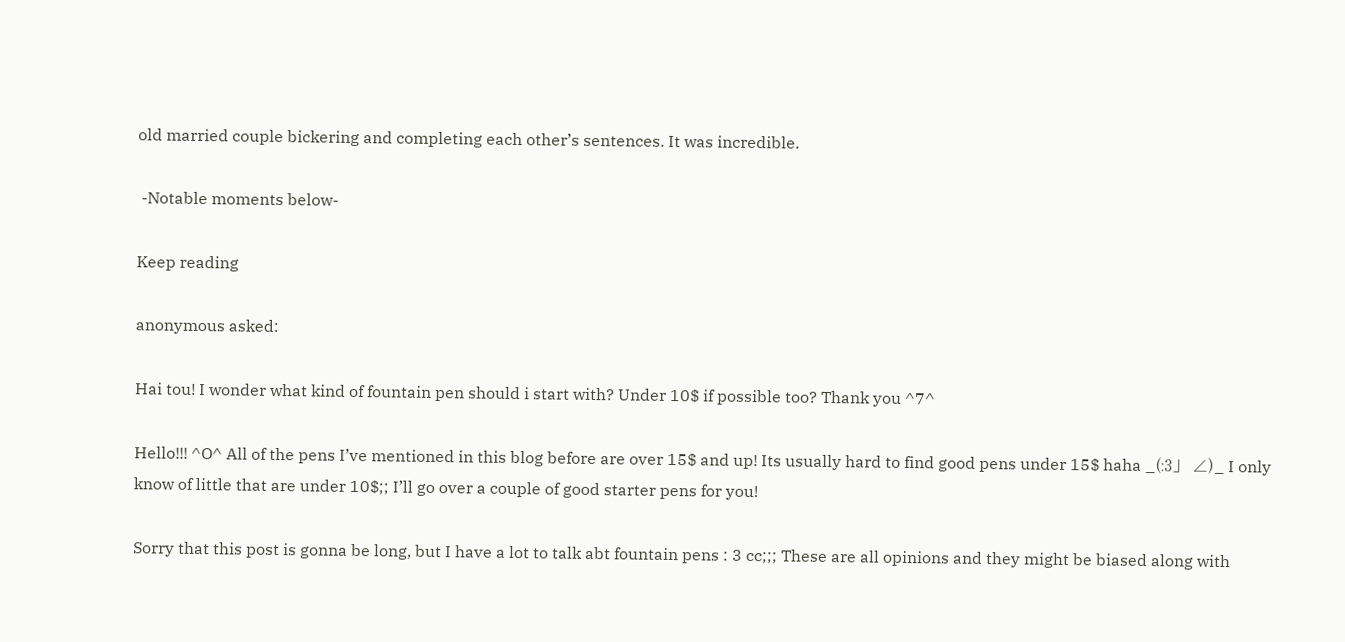old married couple bickering and completing each other’s sentences. It was incredible.

 -Notable moments below-

Keep reading

anonymous asked:

Hai tou! I wonder what kind of fountain pen should i start with? Under 10$ if possible too? Thank you ^7^

Hello!!! ^O^ All of the pens I’ve mentioned in this blog before are over 15$ and up! Its usually hard to find good pens under 15$ haha _(:3」 ∠)_ I only know of little that are under 10$;; I’ll go over a couple of good starter pens for you!

Sorry that this post is gonna be long, but I have a lot to talk abt fountain pens : 3 cc;;; These are all opinions and they might be biased along with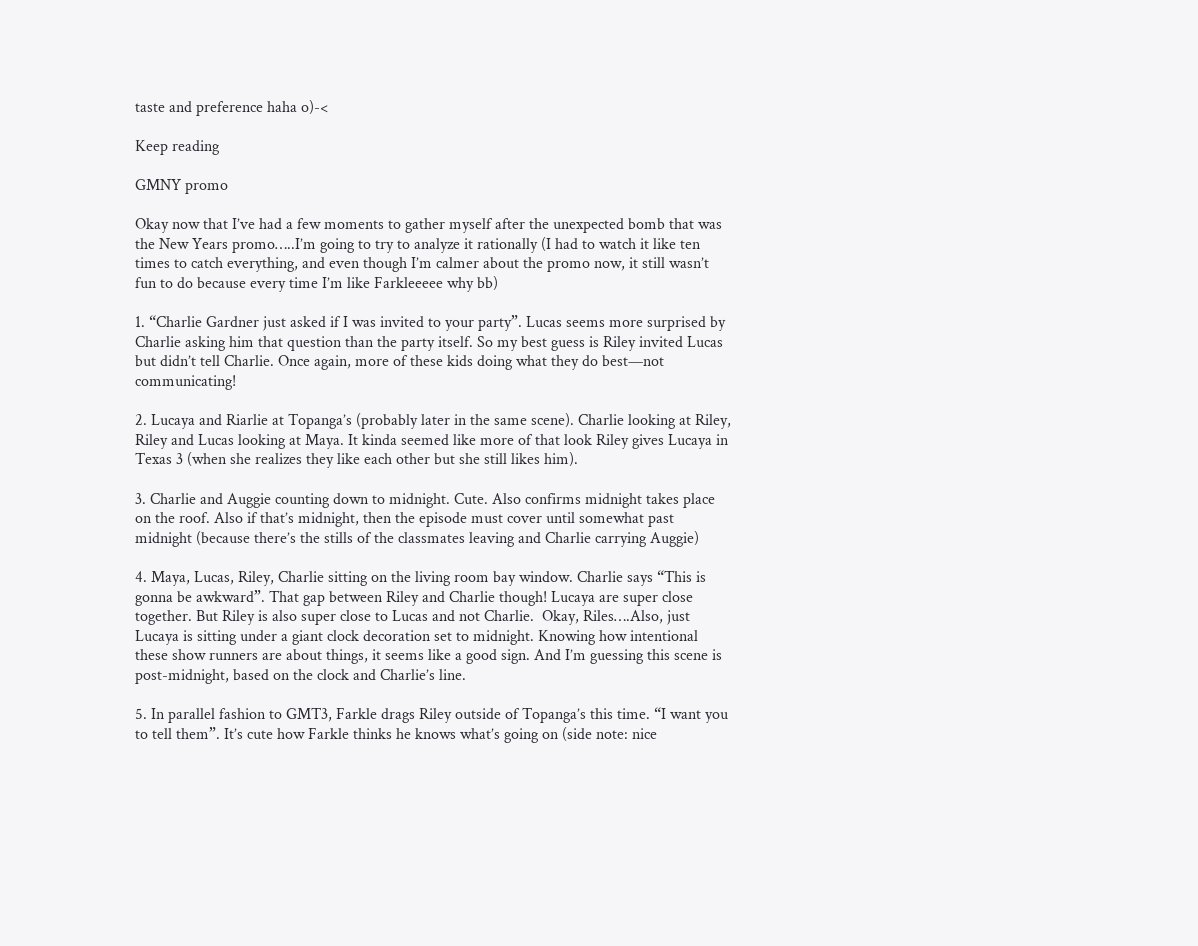taste and preference haha o)-<

Keep reading

GMNY promo

Okay now that I’ve had a few moments to gather myself after the unexpected bomb that was the New Years promo…..I’m going to try to analyze it rationally (I had to watch it like ten times to catch everything, and even though I’m calmer about the promo now, it still wasn’t fun to do because every time I’m like Farkleeeee why bb)

1. “Charlie Gardner just asked if I was invited to your party”. Lucas seems more surprised by Charlie asking him that question than the party itself. So my best guess is Riley invited Lucas but didn’t tell Charlie. Once again, more of these kids doing what they do best—not communicating!

2. Lucaya and Riarlie at Topanga’s (probably later in the same scene). Charlie looking at Riley, Riley and Lucas looking at Maya. It kinda seemed like more of that look Riley gives Lucaya in Texas 3 (when she realizes they like each other but she still likes him).

3. Charlie and Auggie counting down to midnight. Cute. Also confirms midnight takes place on the roof. Also if that’s midnight, then the episode must cover until somewhat past midnight (because there’s the stills of the classmates leaving and Charlie carrying Auggie)

4. Maya, Lucas, Riley, Charlie sitting on the living room bay window. Charlie says “This is gonna be awkward”. That gap between Riley and Charlie though! Lucaya are super close together. But Riley is also super close to Lucas and not Charlie.  Okay, Riles….Also, just Lucaya is sitting under a giant clock decoration set to midnight. Knowing how intentional these show runners are about things, it seems like a good sign. And I’m guessing this scene is post-midnight, based on the clock and Charlie’s line.

5. In parallel fashion to GMT3, Farkle drags Riley outside of Topanga’s this time. “I want you to tell them”. It’s cute how Farkle thinks he knows what’s going on (side note: nice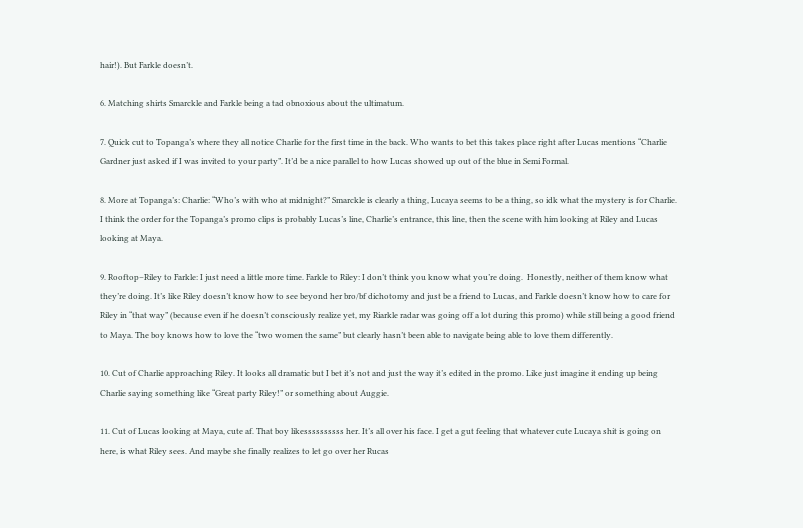hair!). But Farkle doesn’t.

6. Matching shirts Smarckle and Farkle being a tad obnoxious about the ultimatum.

7. Quick cut to Topanga’s where they all notice Charlie for the first time in the back. Who wants to bet this takes place right after Lucas mentions “Charlie Gardner just asked if I was invited to your party”. It’d be a nice parallel to how Lucas showed up out of the blue in Semi Formal.

8. More at Topanga’s: Charlie: “Who’s with who at midnight?” Smarckle is clearly a thing, Lucaya seems to be a thing, so idk what the mystery is for Charlie. I think the order for the Topanga’s promo clips is probably Lucas’s line, Charlie’s entrance, this line, then the scene with him looking at Riley and Lucas looking at Maya.

9. Rooftop–Riley to Farkle: I just need a little more time. Farkle to Riley: I don’t think you know what you’re doing.  Honestly, neither of them know what they’re doing. It’s like Riley doesn’t know how to see beyond her bro/bf dichotomy and just be a friend to Lucas, and Farkle doesn’t know how to care for Riley in “that way” (because even if he doesn’t consciously realize yet, my Riarkle radar was going off a lot during this promo) while still being a good friend to Maya. The boy knows how to love the “two women the same” but clearly hasn’t been able to navigate being able to love them differently.

10. Cut of Charlie approaching Riley. It looks all dramatic but I bet it’s not and just the way it’s edited in the promo. Like just imagine it ending up being Charlie saying something like “Great party Riley!” or something about Auggie.

11. Cut of Lucas looking at Maya, cute af. That boy likessssssssss her. It’s all over his face. I get a gut feeling that whatever cute Lucaya shit is going on here, is what Riley sees. And maybe she finally realizes to let go over her Rucas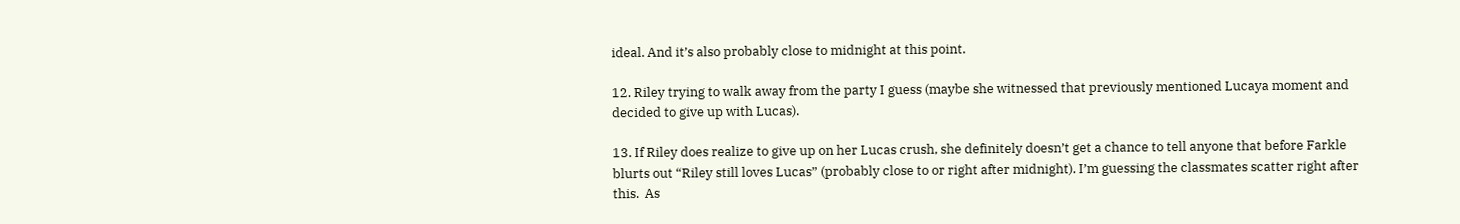ideal. And it’s also probably close to midnight at this point.

12. Riley trying to walk away from the party I guess (maybe she witnessed that previously mentioned Lucaya moment and decided to give up with Lucas).

13. If Riley does realize to give up on her Lucas crush, she definitely doesn’t get a chance to tell anyone that before Farkle blurts out “Riley still loves Lucas” (probably close to or right after midnight). I’m guessing the classmates scatter right after this.  As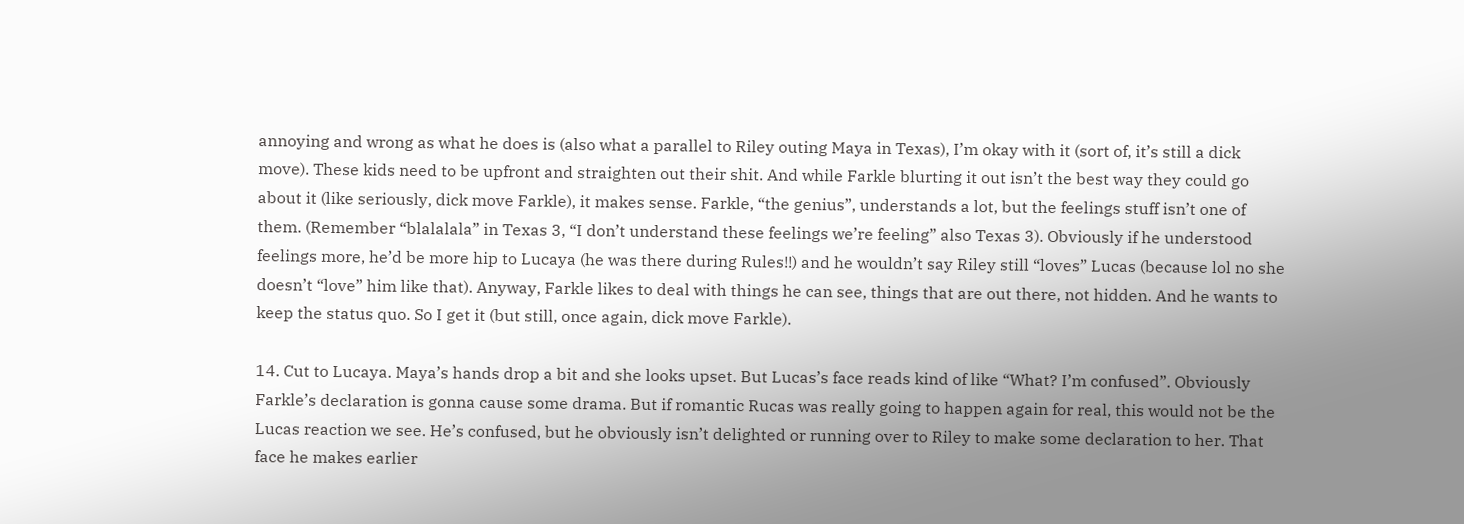annoying and wrong as what he does is (also what a parallel to Riley outing Maya in Texas), I’m okay with it (sort of, it’s still a dick move). These kids need to be upfront and straighten out their shit. And while Farkle blurting it out isn’t the best way they could go about it (like seriously, dick move Farkle), it makes sense. Farkle, “the genius”, understands a lot, but the feelings stuff isn’t one of them. (Remember “blalalala” in Texas 3, “I don’t understand these feelings we’re feeling” also Texas 3). Obviously if he understood feelings more, he’d be more hip to Lucaya (he was there during Rules!!) and he wouldn’t say Riley still “loves” Lucas (because lol no she doesn’t “love” him like that). Anyway, Farkle likes to deal with things he can see, things that are out there, not hidden. And he wants to keep the status quo. So I get it (but still, once again, dick move Farkle).

14. Cut to Lucaya. Maya’s hands drop a bit and she looks upset. But Lucas’s face reads kind of like “What? I’m confused”. Obviously Farkle’s declaration is gonna cause some drama. But if romantic Rucas was really going to happen again for real, this would not be the Lucas reaction we see. He’s confused, but he obviously isn’t delighted or running over to Riley to make some declaration to her. That face he makes earlier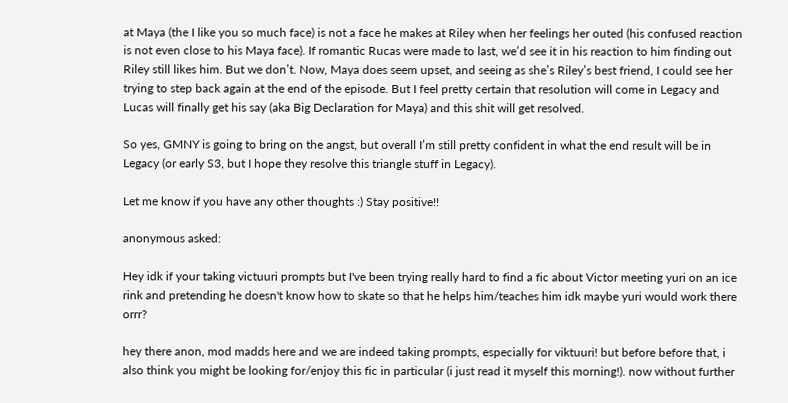at Maya (the I like you so much face) is not a face he makes at Riley when her feelings her outed (his confused reaction is not even close to his Maya face). If romantic Rucas were made to last, we’d see it in his reaction to him finding out Riley still likes him. But we don’t. Now, Maya does seem upset, and seeing as she’s Riley’s best friend, I could see her trying to step back again at the end of the episode. But I feel pretty certain that resolution will come in Legacy and Lucas will finally get his say (aka Big Declaration for Maya) and this shit will get resolved.

So yes, GMNY is going to bring on the angst, but overall I’m still pretty confident in what the end result will be in Legacy (or early S3, but I hope they resolve this triangle stuff in Legacy).

Let me know if you have any other thoughts :) Stay positive!!

anonymous asked:

Hey idk if your taking victuuri prompts but I've been trying really hard to find a fic about Victor meeting yuri on an ice rink and pretending he doesn't know how to skate so that he helps him/teaches him idk maybe yuri would work there orrr?

hey there anon, mod madds here and we are indeed taking prompts, especially for viktuuri! but before before that, i also think you might be looking for/enjoy this fic in particular (i just read it myself this morning!). now without further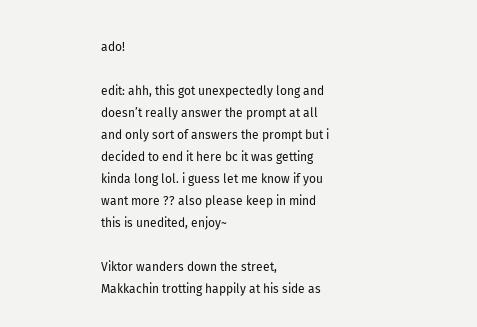ado!

edit: ahh, this got unexpectedly long and doesn’t really answer the prompt at all and only sort of answers the prompt but i decided to end it here bc it was getting kinda long lol. i guess let me know if you want more ?? also please keep in mind this is unedited, enjoy~

Viktor wanders down the street, Makkachin trotting happily at his side as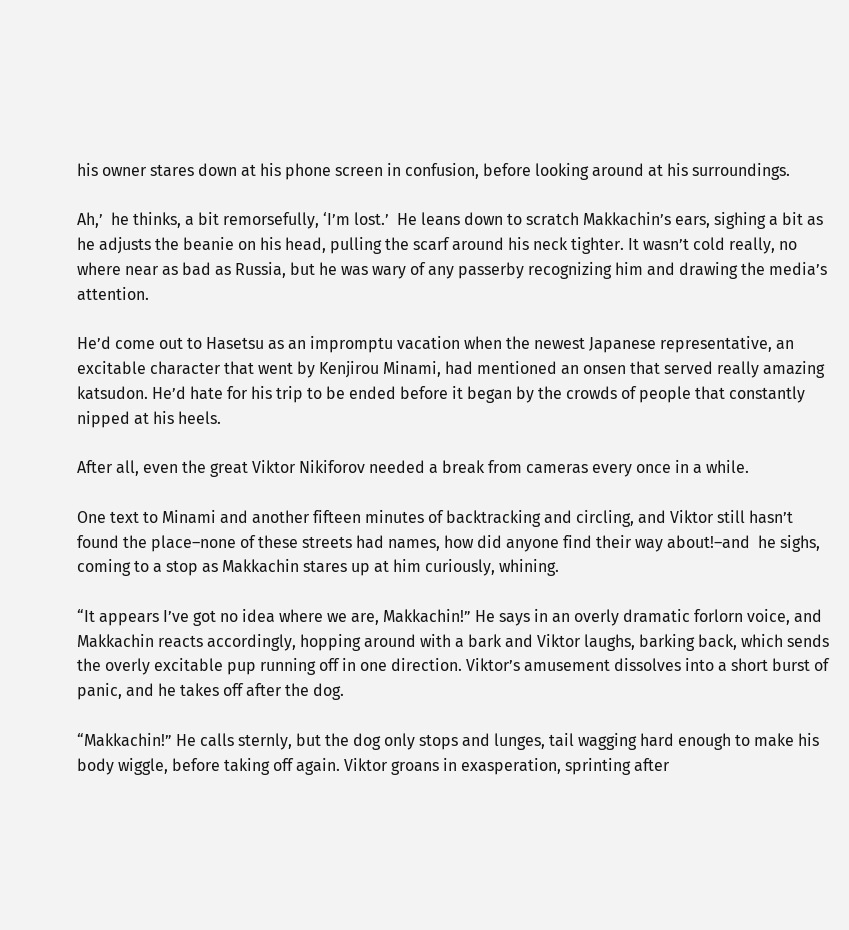his owner stares down at his phone screen in confusion, before looking around at his surroundings.

Ah,’  he thinks, a bit remorsefully, ‘I’m lost.’  He leans down to scratch Makkachin’s ears, sighing a bit as he adjusts the beanie on his head, pulling the scarf around his neck tighter. It wasn’t cold really, no where near as bad as Russia, but he was wary of any passerby recognizing him and drawing the media’s attention.

He’d come out to Hasetsu as an impromptu vacation when the newest Japanese representative, an excitable character that went by Kenjirou Minami, had mentioned an onsen that served really amazing katsudon. He’d hate for his trip to be ended before it began by the crowds of people that constantly nipped at his heels.

After all, even the great Viktor Nikiforov needed a break from cameras every once in a while.

One text to Minami and another fifteen minutes of backtracking and circling, and Viktor still hasn’t found the place–none of these streets had names, how did anyone find their way about!–and  he sighs, coming to a stop as Makkachin stares up at him curiously, whining.

“It appears I’ve got no idea where we are, Makkachin!” He says in an overly dramatic forlorn voice, and Makkachin reacts accordingly, hopping around with a bark and Viktor laughs, barking back, which sends the overly excitable pup running off in one direction. Viktor’s amusement dissolves into a short burst of panic, and he takes off after the dog.

“Makkachin!” He calls sternly, but the dog only stops and lunges, tail wagging hard enough to make his body wiggle, before taking off again. Viktor groans in exasperation, sprinting after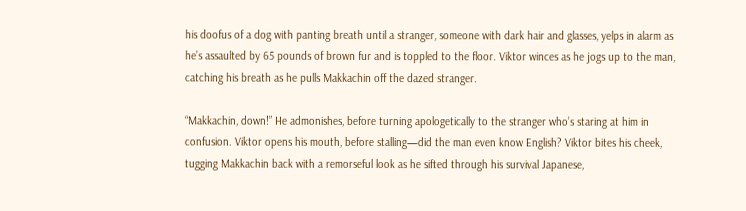his doofus of a dog with panting breath until a stranger, someone with dark hair and glasses, yelps in alarm as he’s assaulted by 65 pounds of brown fur and is toppled to the floor. Viktor winces as he jogs up to the man, catching his breath as he pulls Makkachin off the dazed stranger.

“Makkachin, down!” He admonishes, before turning apologetically to the stranger who’s staring at him in confusion. Viktor opens his mouth, before stalling—did the man even know English? Viktor bites his cheek, tugging Makkachin back with a remorseful look as he sifted through his survival Japanese,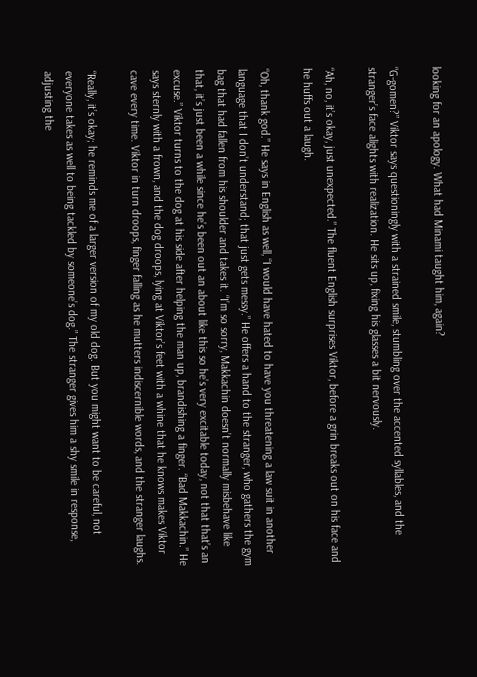looking for an apology. What had Minami taught him, again?

“G-gomen?” Viktor says questioningly with a strained smile, stumbling over the accented syllables, and the stranger’s face alights with realization. He sits up, fixing his glasses a bit nervously.

“Ah, no, it’s okay, just unexpected.” The fluent English surprises Viktor, before a grin breaks out on his face and he huffs out a laugh.

“Oh, thank god.” He says in English as well, “I would have hated to have you threatening a law suit in another language that I don’t understand; that just gets messy.” He offers a hand to the stranger, who gathers the gym bag that had fallen from his shoulder and takes it. “I’m so sorry, Makkachin doesn’t normally misbehave like that, it’s just been a while since he’s been out an about like this so he’s very excitable today, not that that’s an excuse.” Viktor turns to the dog at his side after helping the man up, brandishing a finger. “Bad Makkachin.” He says sternly with a frown, and the dog droops, lying at Viktor’s feet with a whine that he knows makes Viktor cave every time. Viktor in turn droops, finger falling as he mutters indiscernible words, and the stranger laughs.

“Really, it’s okay; he reminds me of a larger version of my old dog. But you might want to be careful, not everyone takes as well to being tackled by someone’s dog.” The stranger gives him a shy smile in response, adjusting the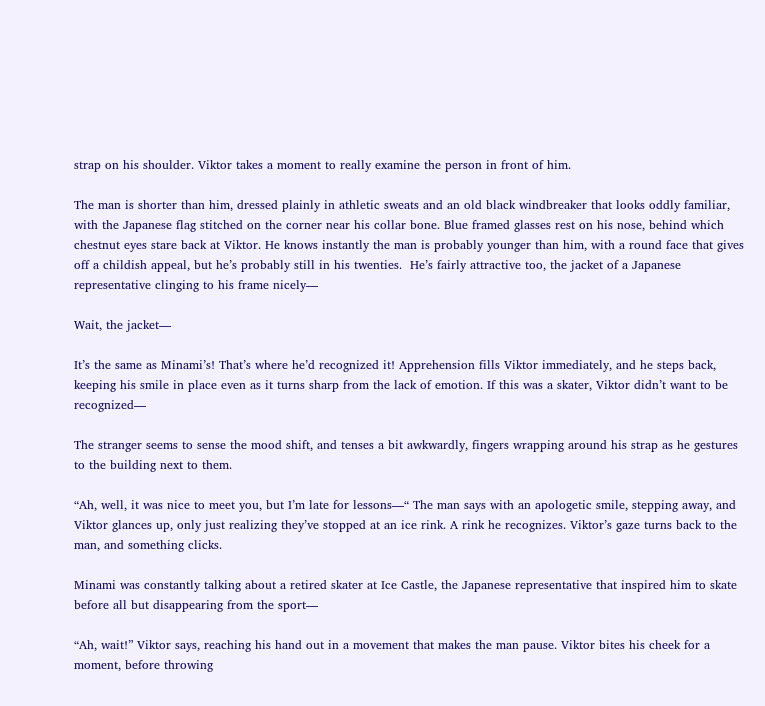strap on his shoulder. Viktor takes a moment to really examine the person in front of him.

The man is shorter than him, dressed plainly in athletic sweats and an old black windbreaker that looks oddly familiar, with the Japanese flag stitched on the corner near his collar bone. Blue framed glasses rest on his nose, behind which chestnut eyes stare back at Viktor. He knows instantly the man is probably younger than him, with a round face that gives off a childish appeal, but he’s probably still in his twenties.  He’s fairly attractive too, the jacket of a Japanese representative clinging to his frame nicely—

Wait, the jacket—

It’s the same as Minami’s! That’s where he’d recognized it! Apprehension fills Viktor immediately, and he steps back, keeping his smile in place even as it turns sharp from the lack of emotion. If this was a skater, Viktor didn’t want to be recognized—

The stranger seems to sense the mood shift, and tenses a bit awkwardly, fingers wrapping around his strap as he gestures to the building next to them.

“Ah, well, it was nice to meet you, but I’m late for lessons—“ The man says with an apologetic smile, stepping away, and Viktor glances up, only just realizing they’ve stopped at an ice rink. A rink he recognizes. Viktor’s gaze turns back to the man, and something clicks.

Minami was constantly talking about a retired skater at Ice Castle, the Japanese representative that inspired him to skate before all but disappearing from the sport—

“Ah, wait!” Viktor says, reaching his hand out in a movement that makes the man pause. Viktor bites his cheek for a moment, before throwing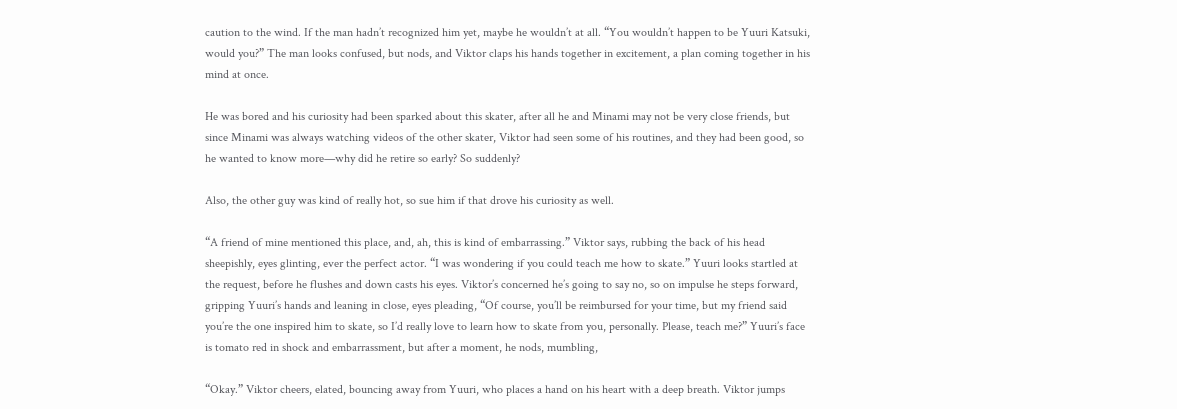caution to the wind. If the man hadn’t recognized him yet, maybe he wouldn’t at all. “You wouldn’t happen to be Yuuri Katsuki, would you?” The man looks confused, but nods, and Viktor claps his hands together in excitement, a plan coming together in his mind at once.

He was bored and his curiosity had been sparked about this skater, after all he and Minami may not be very close friends, but since Minami was always watching videos of the other skater, Viktor had seen some of his routines, and they had been good, so he wanted to know more—why did he retire so early? So suddenly?

Also, the other guy was kind of really hot, so sue him if that drove his curiosity as well.

“A friend of mine mentioned this place, and, ah, this is kind of embarrassing.” Viktor says, rubbing the back of his head sheepishly, eyes glinting, ever the perfect actor. “I was wondering if you could teach me how to skate.” Yuuri looks startled at the request, before he flushes and down casts his eyes. Viktor’s concerned he’s going to say no, so on impulse he steps forward, gripping Yuuri’s hands and leaning in close, eyes pleading, “Of course, you’ll be reimbursed for your time, but my friend said you’re the one inspired him to skate, so I’d really love to learn how to skate from you, personally. Please, teach me?” Yuuri’s face is tomato red in shock and embarrassment, but after a moment, he nods, mumbling,

“Okay.” Viktor cheers, elated, bouncing away from Yuuri, who places a hand on his heart with a deep breath. Viktor jumps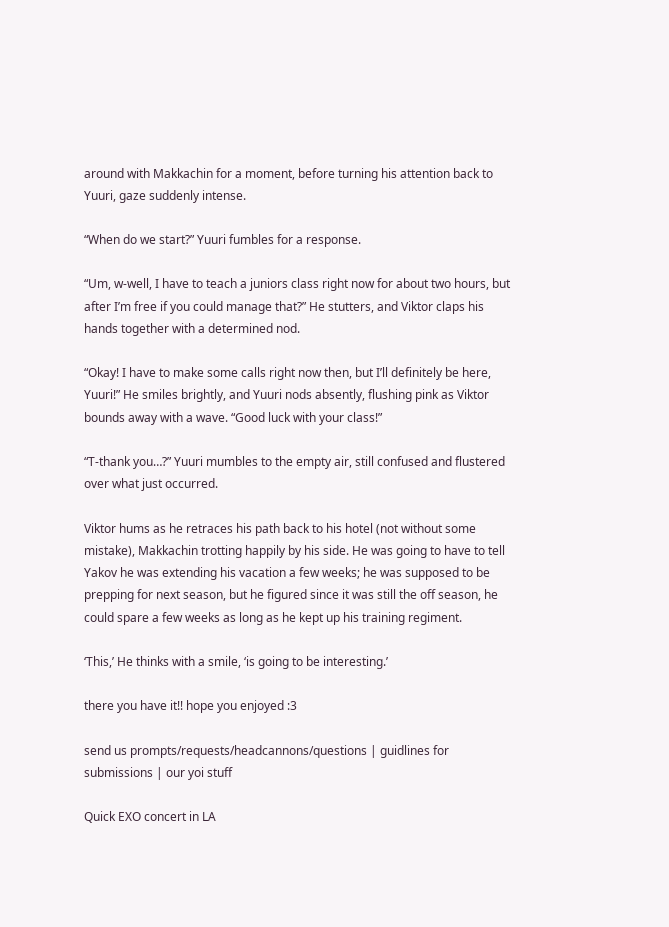around with Makkachin for a moment, before turning his attention back to Yuuri, gaze suddenly intense.

“When do we start?” Yuuri fumbles for a response.

“Um, w-well, I have to teach a juniors class right now for about two hours, but after I’m free if you could manage that?” He stutters, and Viktor claps his hands together with a determined nod.

“Okay! I have to make some calls right now then, but I’ll definitely be here, Yuuri!” He smiles brightly, and Yuuri nods absently, flushing pink as Viktor bounds away with a wave. “Good luck with your class!”

“T-thank you…?” Yuuri mumbles to the empty air, still confused and flustered over what just occurred.

Viktor hums as he retraces his path back to his hotel (not without some mistake), Makkachin trotting happily by his side. He was going to have to tell Yakov he was extending his vacation a few weeks; he was supposed to be prepping for next season, but he figured since it was still the off season, he could spare a few weeks as long as he kept up his training regiment.

‘This,’ He thinks with a smile, ‘is going to be interesting.’

there you have it!! hope you enjoyed :3

send us prompts/requests/headcannons/questions | guidlines for submissions | our yoi stuff

Quick EXO concert in LA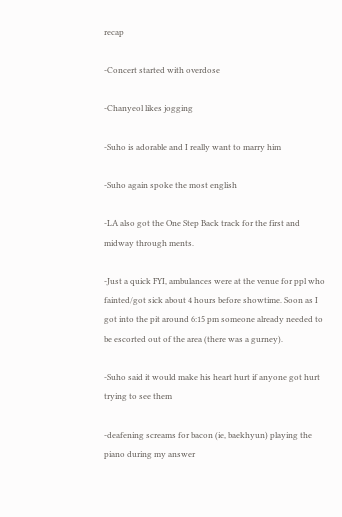recap

-Concert started with overdose

-Chanyeol likes jogging

-Suho is adorable and I really want to marry him

-Suho again spoke the most english

-LA also got the One Step Back track for the first and midway through ments.

-Just a quick FYI, ambulances were at the venue for ppl who fainted/got sick about 4 hours before showtime. Soon as I got into the pit around 6:15 pm someone already needed to be escorted out of the area (there was a gurney).

-Suho said it would make his heart hurt if anyone got hurt trying to see them

-deafening screams for bacon (ie, baekhyun) playing the piano during my answer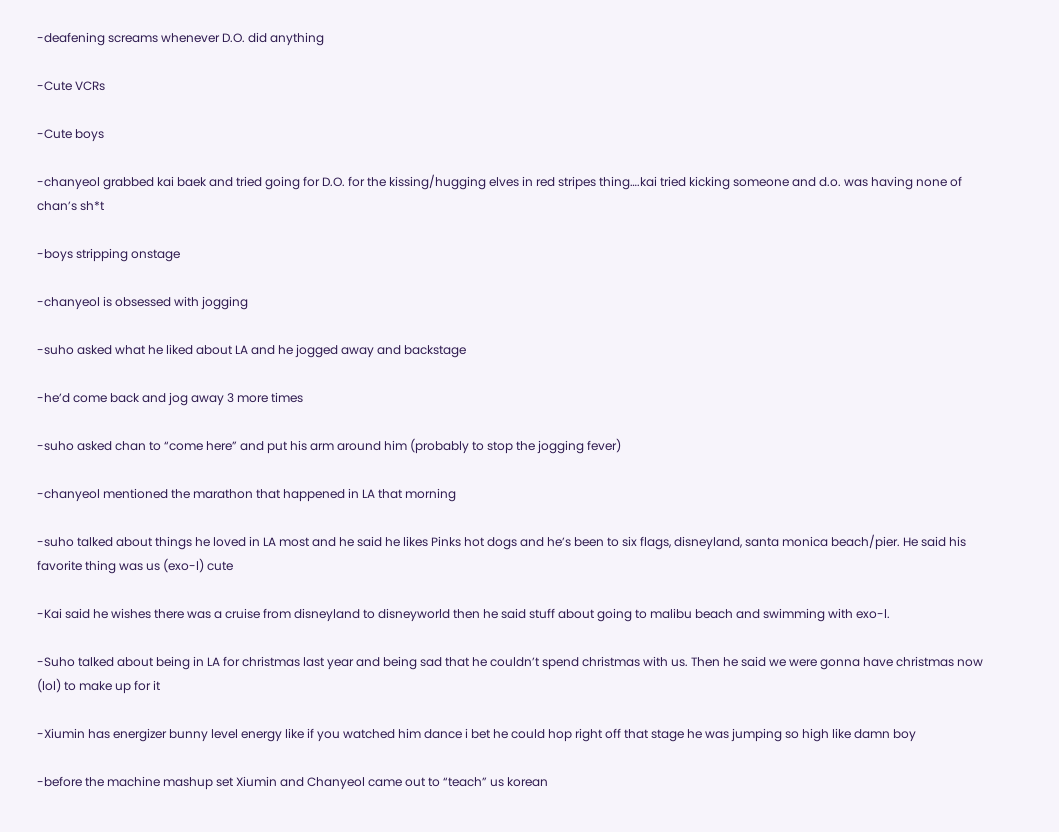-deafening screams whenever D.O. did anything

-Cute VCRs

-Cute boys

-chanyeol grabbed kai baek and tried going for D.O. for the kissing/hugging elves in red stripes thing….kai tried kicking someone and d.o. was having none of chan’s sh*t

-boys stripping onstage

-chanyeol is obsessed with jogging

-suho asked what he liked about LA and he jogged away and backstage

-he’d come back and jog away 3 more times

-suho asked chan to “come here” and put his arm around him (probably to stop the jogging fever)

-chanyeol mentioned the marathon that happened in LA that morning

-suho talked about things he loved in LA most and he said he likes Pinks hot dogs and he’s been to six flags, disneyland, santa monica beach/pier. He said his favorite thing was us (exo-l) cute

-Kai said he wishes there was a cruise from disneyland to disneyworld then he said stuff about going to malibu beach and swimming with exo-l.

-Suho talked about being in LA for christmas last year and being sad that he couldn’t spend christmas with us. Then he said we were gonna have christmas now (lol) to make up for it

-Xiumin has energizer bunny level energy like if you watched him dance i bet he could hop right off that stage he was jumping so high like damn boy

-before the machine mashup set Xiumin and Chanyeol came out to “teach” us korean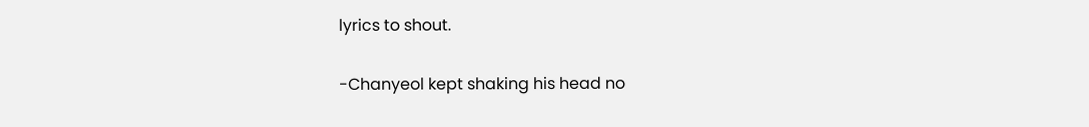lyrics to shout.

-Chanyeol kept shaking his head no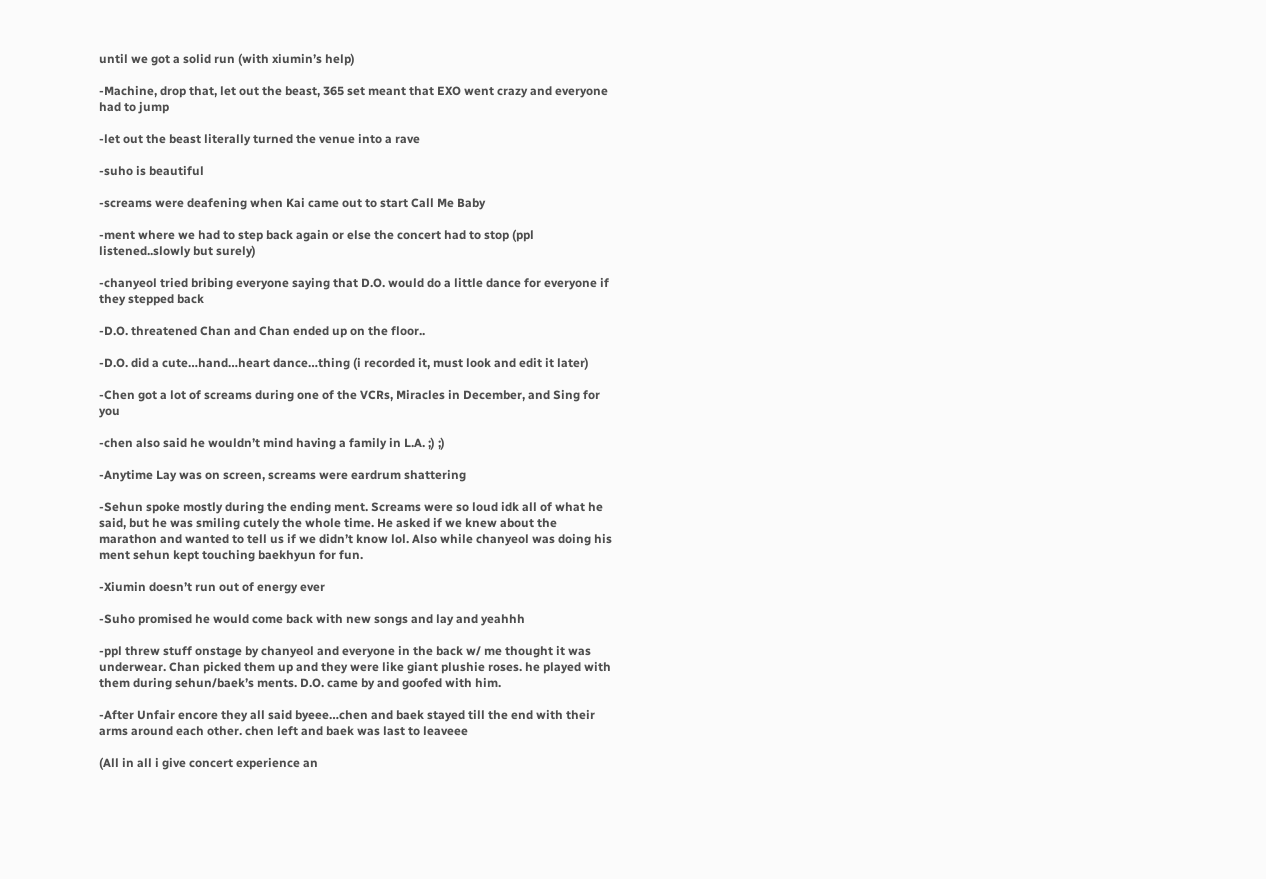until we got a solid run (with xiumin’s help)

-Machine, drop that, let out the beast, 365 set meant that EXO went crazy and everyone had to jump

-let out the beast literally turned the venue into a rave

-suho is beautiful

-screams were deafening when Kai came out to start Call Me Baby

-ment where we had to step back again or else the concert had to stop (ppl listened..slowly but surely)

-chanyeol tried bribing everyone saying that D.O. would do a little dance for everyone if they stepped back

-D.O. threatened Chan and Chan ended up on the floor..

-D.O. did a cute…hand…heart dance…thing (i recorded it, must look and edit it later)

-Chen got a lot of screams during one of the VCRs, Miracles in December, and Sing for you

-chen also said he wouldn’t mind having a family in L.A. ;) ;)

-Anytime Lay was on screen, screams were eardrum shattering

-Sehun spoke mostly during the ending ment. Screams were so loud idk all of what he said, but he was smiling cutely the whole time. He asked if we knew about the marathon and wanted to tell us if we didn’t know lol. Also while chanyeol was doing his ment sehun kept touching baekhyun for fun.

-Xiumin doesn’t run out of energy ever

-Suho promised he would come back with new songs and lay and yeahhh

-ppl threw stuff onstage by chanyeol and everyone in the back w/ me thought it was underwear. Chan picked them up and they were like giant plushie roses. he played with them during sehun/baek’s ments. D.O. came by and goofed with him.

-After Unfair encore they all said byeee…chen and baek stayed till the end with their arms around each other. chen left and baek was last to leaveee

(All in all i give concert experience an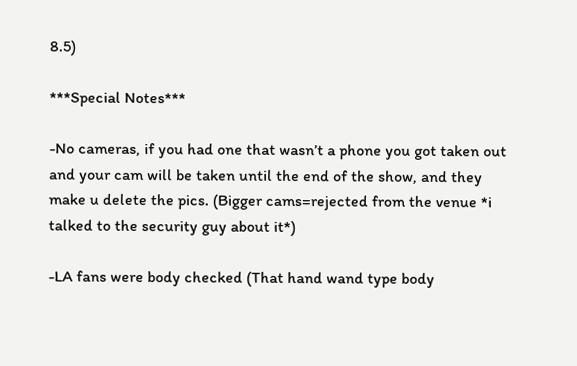8.5)

***Special Notes***

-No cameras, if you had one that wasn’t a phone you got taken out and your cam will be taken until the end of the show, and they make u delete the pics. (Bigger cams=rejected from the venue *i talked to the security guy about it*)

-LA fans were body checked (That hand wand type body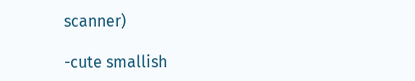scanner)

-cute smallish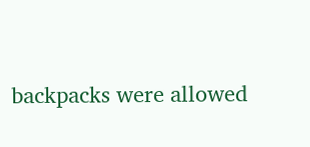backpacks were allowed